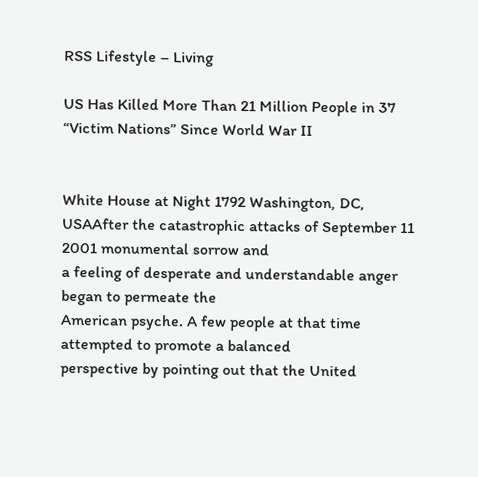RSS Lifestyle – Living

US Has Killed More Than 21 Million People in 37 “Victim Nations” Since World War II


White House at Night 1792 Washington, DC, USAAfter the catastrophic attacks of September 11 2001 monumental sorrow and
a feeling of desperate and understandable anger began to permeate the
American psyche. A few people at that time attempted to promote a balanced
perspective by pointing out that the United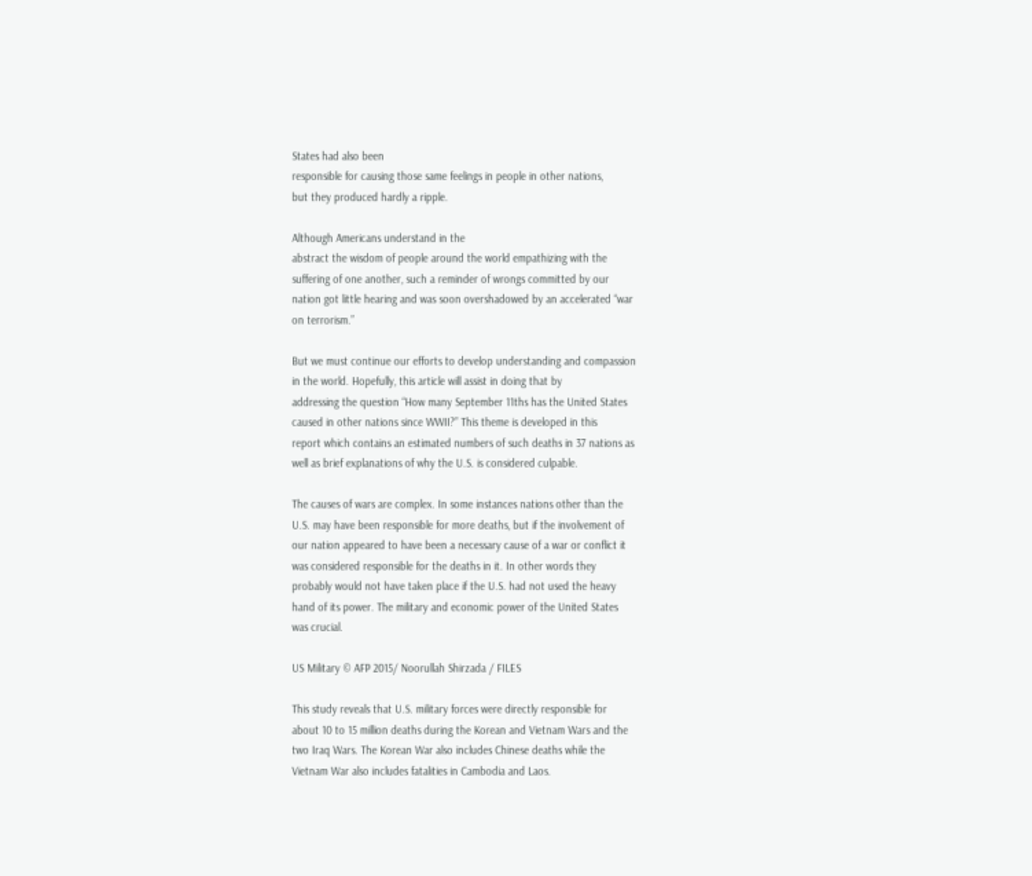States had also been
responsible for causing those same feelings in people in other nations,
but they produced hardly a ripple.

Although Americans understand in the
abstract the wisdom of people around the world empathizing with the
suffering of one another, such a reminder of wrongs committed by our
nation got little hearing and was soon overshadowed by an accelerated “war
on terrorism.”

But we must continue our efforts to develop understanding and compassion
in the world. Hopefully, this article will assist in doing that by
addressing the question “How many September 11ths has the United States
caused in other nations since WWII?” This theme is developed in this
report which contains an estimated numbers of such deaths in 37 nations as
well as brief explanations of why the U.S. is considered culpable.

The causes of wars are complex. In some instances nations other than the
U.S. may have been responsible for more deaths, but if the involvement of
our nation appeared to have been a necessary cause of a war or conflict it
was considered responsible for the deaths in it. In other words they
probably would not have taken place if the U.S. had not used the heavy
hand of its power. The military and economic power of the United States
was crucial.

US Military © AFP 2015/ Noorullah Shirzada / FILES

This study reveals that U.S. military forces were directly responsible for
about 10 to 15 million deaths during the Korean and Vietnam Wars and the
two Iraq Wars. The Korean War also includes Chinese deaths while the
Vietnam War also includes fatalities in Cambodia and Laos.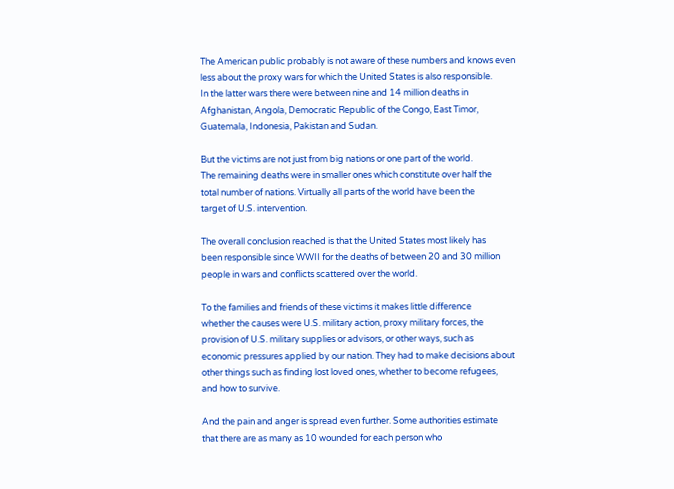The American public probably is not aware of these numbers and knows even
less about the proxy wars for which the United States is also responsible.
In the latter wars there were between nine and 14 million deaths in
Afghanistan, Angola, Democratic Republic of the Congo, East Timor,
Guatemala, Indonesia, Pakistan and Sudan.

But the victims are not just from big nations or one part of the world.
The remaining deaths were in smaller ones which constitute over half the
total number of nations. Virtually all parts of the world have been the
target of U.S. intervention.

The overall conclusion reached is that the United States most likely has
been responsible since WWII for the deaths of between 20 and 30 million
people in wars and conflicts scattered over the world.

To the families and friends of these victims it makes little difference
whether the causes were U.S. military action, proxy military forces, the
provision of U.S. military supplies or advisors, or other ways, such as
economic pressures applied by our nation. They had to make decisions about
other things such as finding lost loved ones, whether to become refugees,
and how to survive.

And the pain and anger is spread even further. Some authorities estimate
that there are as many as 10 wounded for each person who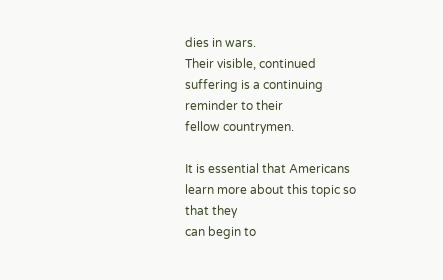dies in wars.
Their visible, continued suffering is a continuing reminder to their
fellow countrymen.

It is essential that Americans learn more about this topic so that they
can begin to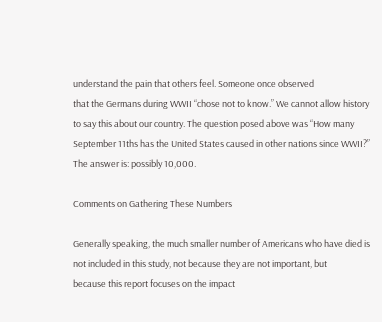understand the pain that others feel. Someone once observed
that the Germans during WWII “chose not to know.” We cannot allow history
to say this about our country. The question posed above was “How many
September 11ths has the United States caused in other nations since WWII?”
The answer is: possibly 10,000.

Comments on Gathering These Numbers

Generally speaking, the much smaller number of Americans who have died is
not included in this study, not because they are not important, but
because this report focuses on the impact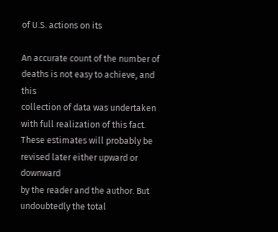of U.S. actions on its

An accurate count of the number of deaths is not easy to achieve, and this
collection of data was undertaken with full realization of this fact.
These estimates will probably be revised later either upward or downward
by the reader and the author. But undoubtedly the total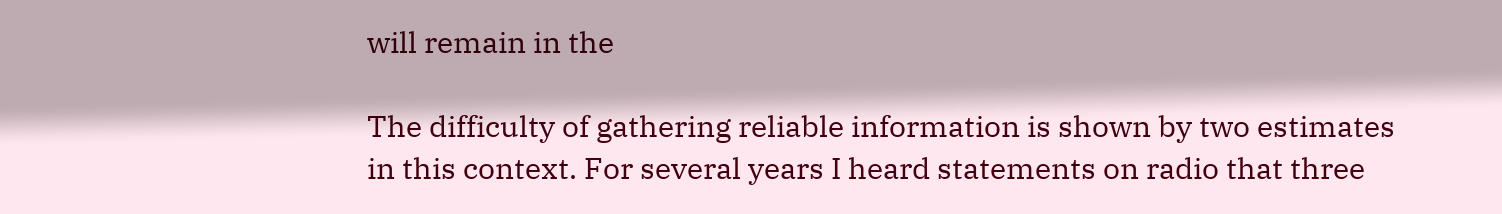will remain in the

The difficulty of gathering reliable information is shown by two estimates
in this context. For several years I heard statements on radio that three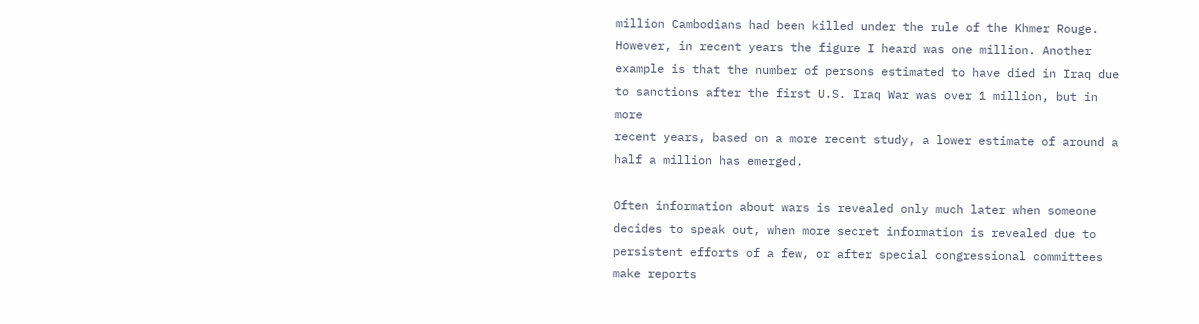million Cambodians had been killed under the rule of the Khmer Rouge.
However, in recent years the figure I heard was one million. Another
example is that the number of persons estimated to have died in Iraq due
to sanctions after the first U.S. Iraq War was over 1 million, but in more
recent years, based on a more recent study, a lower estimate of around a
half a million has emerged.

Often information about wars is revealed only much later when someone
decides to speak out, when more secret information is revealed due to
persistent efforts of a few, or after special congressional committees
make reports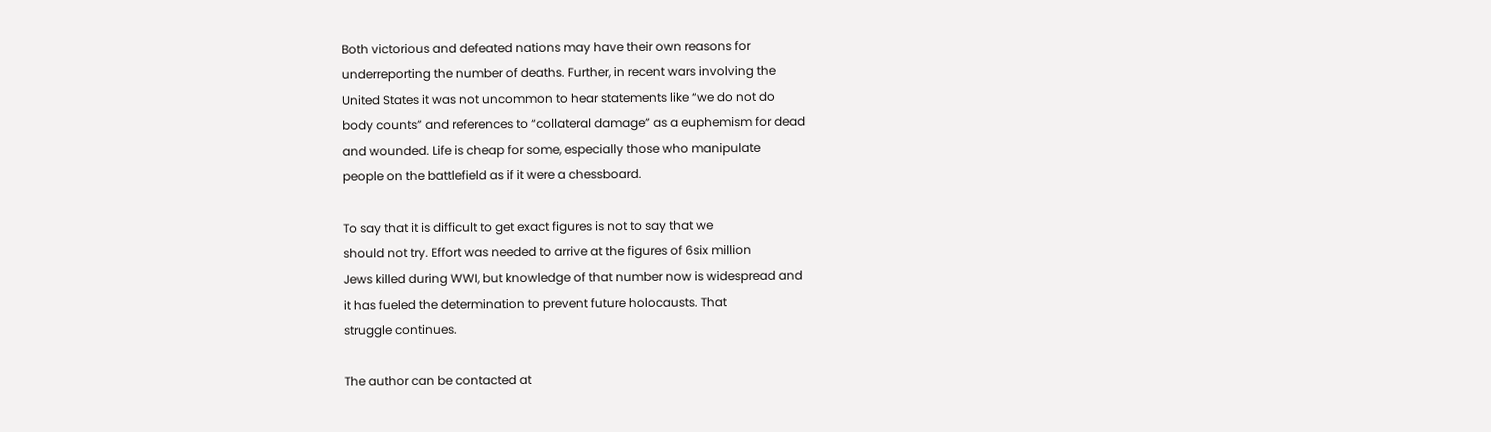Both victorious and defeated nations may have their own reasons for
underreporting the number of deaths. Further, in recent wars involving the
United States it was not uncommon to hear statements like “we do not do
body counts” and references to “collateral damage” as a euphemism for dead
and wounded. Life is cheap for some, especially those who manipulate
people on the battlefield as if it were a chessboard.

To say that it is difficult to get exact figures is not to say that we
should not try. Effort was needed to arrive at the figures of 6six million
Jews killed during WWI, but knowledge of that number now is widespread and
it has fueled the determination to prevent future holocausts. That
struggle continues.

The author can be contacted at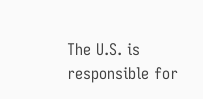The U.S. is responsible for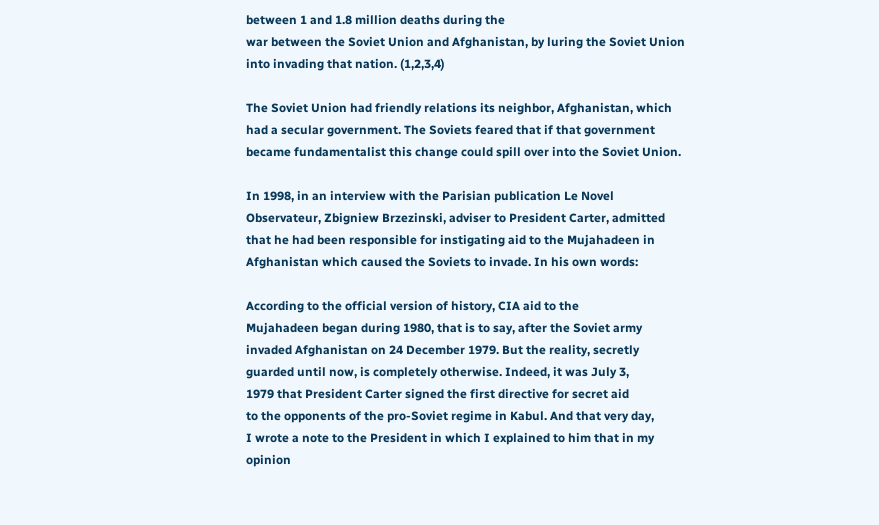between 1 and 1.8 million deaths during the
war between the Soviet Union and Afghanistan, by luring the Soviet Union
into invading that nation. (1,2,3,4)

The Soviet Union had friendly relations its neighbor, Afghanistan, which
had a secular government. The Soviets feared that if that government
became fundamentalist this change could spill over into the Soviet Union.

In 1998, in an interview with the Parisian publication Le Novel
Observateur, Zbigniew Brzezinski, adviser to President Carter, admitted
that he had been responsible for instigating aid to the Mujahadeen in
Afghanistan which caused the Soviets to invade. In his own words:

According to the official version of history, CIA aid to the
Mujahadeen began during 1980, that is to say, after the Soviet army
invaded Afghanistan on 24 December 1979. But the reality, secretly
guarded until now, is completely otherwise. Indeed, it was July 3,
1979 that President Carter signed the first directive for secret aid
to the opponents of the pro-Soviet regime in Kabul. And that very day,
I wrote a note to the President in which I explained to him that in my
opinion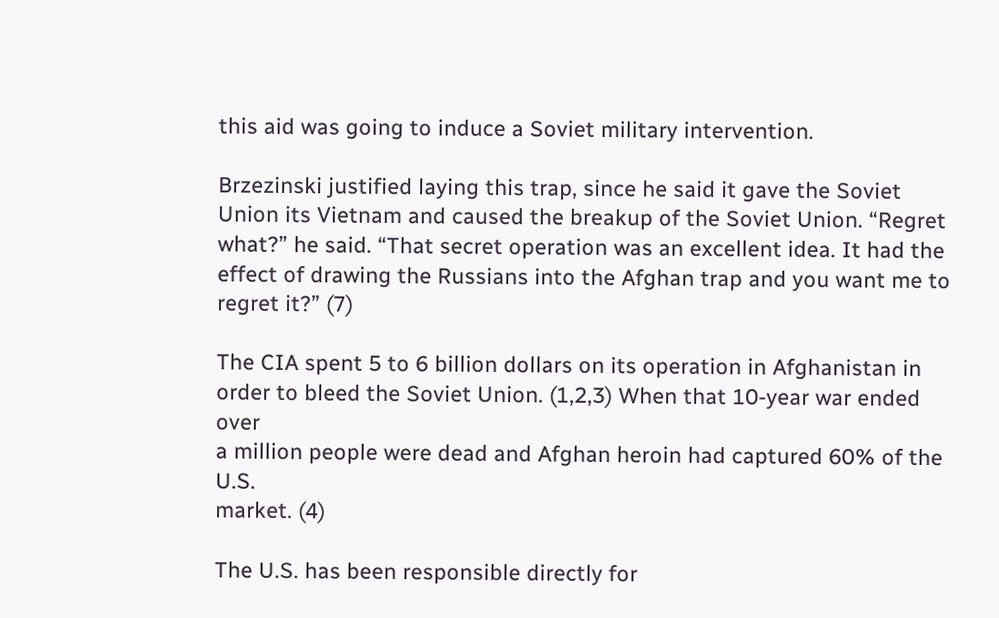this aid was going to induce a Soviet military intervention.

Brzezinski justified laying this trap, since he said it gave the Soviet
Union its Vietnam and caused the breakup of the Soviet Union. “Regret
what?” he said. “That secret operation was an excellent idea. It had the
effect of drawing the Russians into the Afghan trap and you want me to
regret it?” (7)

The CIA spent 5 to 6 billion dollars on its operation in Afghanistan in
order to bleed the Soviet Union. (1,2,3) When that 10-year war ended over
a million people were dead and Afghan heroin had captured 60% of the U.S.
market. (4)

The U.S. has been responsible directly for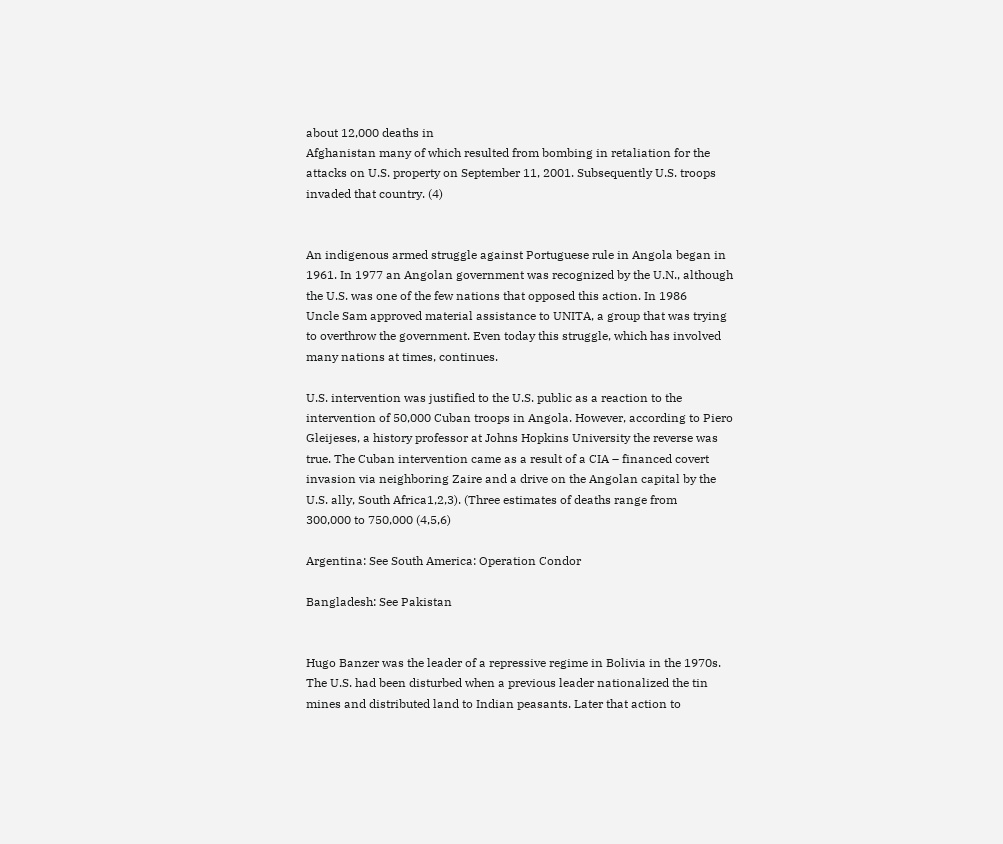about 12,000 deaths in
Afghanistan many of which resulted from bombing in retaliation for the
attacks on U.S. property on September 11, 2001. Subsequently U.S. troops
invaded that country. (4)


An indigenous armed struggle against Portuguese rule in Angola began in
1961. In 1977 an Angolan government was recognized by the U.N., although
the U.S. was one of the few nations that opposed this action. In 1986
Uncle Sam approved material assistance to UNITA, a group that was trying
to overthrow the government. Even today this struggle, which has involved
many nations at times, continues.

U.S. intervention was justified to the U.S. public as a reaction to the
intervention of 50,000 Cuban troops in Angola. However, according to Piero
Gleijeses, a history professor at Johns Hopkins University the reverse was
true. The Cuban intervention came as a result of a CIA – financed covert
invasion via neighboring Zaire and a drive on the Angolan capital by the
U.S. ally, South Africa1,2,3). (Three estimates of deaths range from
300,000 to 750,000 (4,5,6)

Argentina: See South America: Operation Condor

Bangladesh: See Pakistan


Hugo Banzer was the leader of a repressive regime in Bolivia in the 1970s.
The U.S. had been disturbed when a previous leader nationalized the tin
mines and distributed land to Indian peasants. Later that action to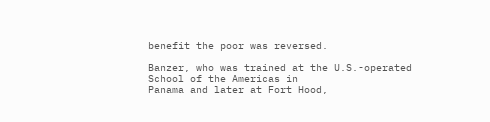benefit the poor was reversed.

Banzer, who was trained at the U.S.-operated School of the Americas in
Panama and later at Fort Hood,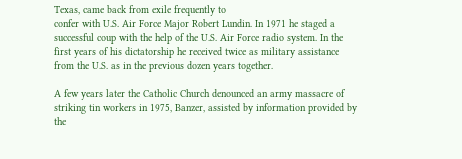Texas, came back from exile frequently to
confer with U.S. Air Force Major Robert Lundin. In 1971 he staged a
successful coup with the help of the U.S. Air Force radio system. In the
first years of his dictatorship he received twice as military assistance
from the U.S. as in the previous dozen years together.

A few years later the Catholic Church denounced an army massacre of
striking tin workers in 1975, Banzer, assisted by information provided by
the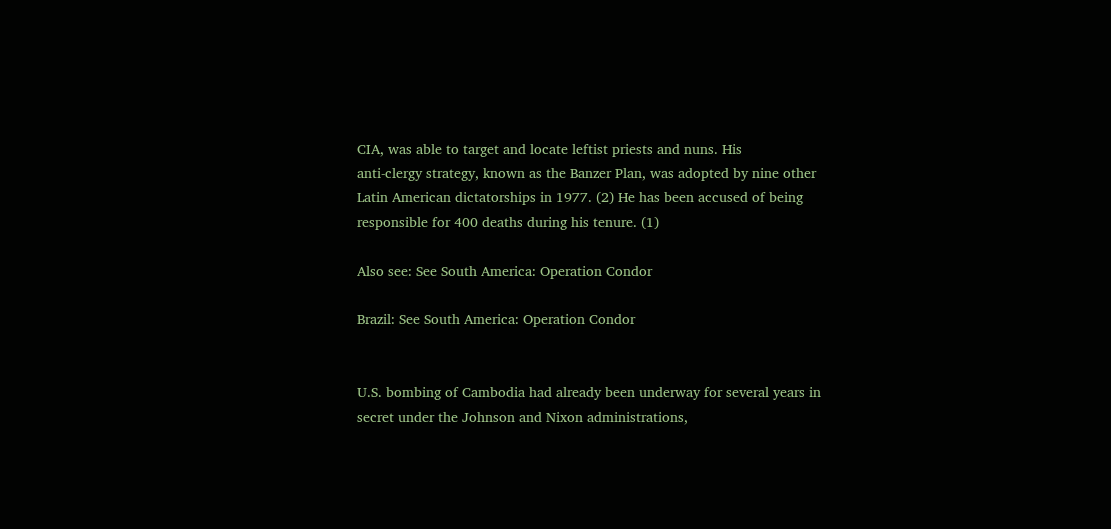CIA, was able to target and locate leftist priests and nuns. His
anti-clergy strategy, known as the Banzer Plan, was adopted by nine other
Latin American dictatorships in 1977. (2) He has been accused of being
responsible for 400 deaths during his tenure. (1)

Also see: See South America: Operation Condor

Brazil: See South America: Operation Condor


U.S. bombing of Cambodia had already been underway for several years in
secret under the Johnson and Nixon administrations,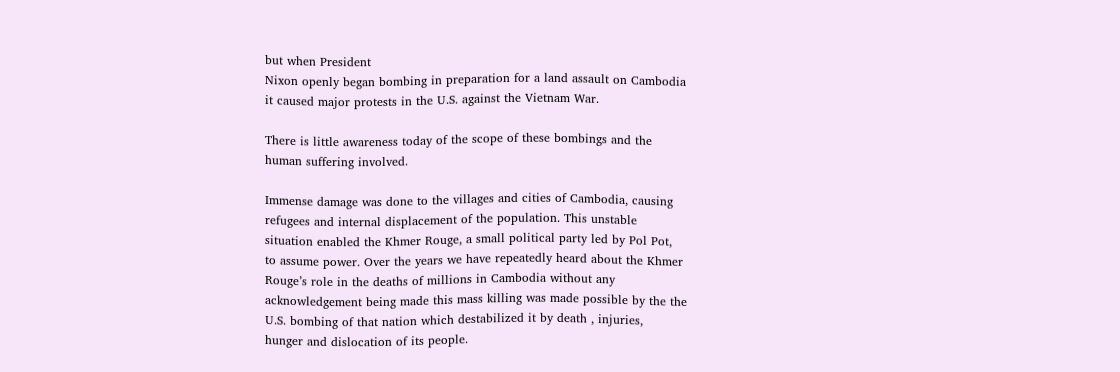but when President
Nixon openly began bombing in preparation for a land assault on Cambodia
it caused major protests in the U.S. against the Vietnam War.

There is little awareness today of the scope of these bombings and the
human suffering involved.

Immense damage was done to the villages and cities of Cambodia, causing
refugees and internal displacement of the population. This unstable
situation enabled the Khmer Rouge, a small political party led by Pol Pot,
to assume power. Over the years we have repeatedly heard about the Khmer
Rouge’s role in the deaths of millions in Cambodia without any
acknowledgement being made this mass killing was made possible by the the
U.S. bombing of that nation which destabilized it by death , injuries,
hunger and dislocation of its people.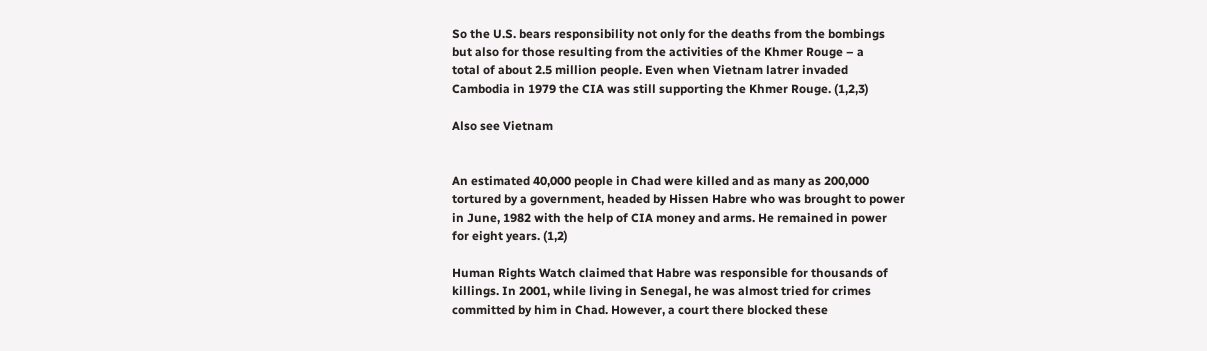So the U.S. bears responsibility not only for the deaths from the bombings
but also for those resulting from the activities of the Khmer Rouge – a
total of about 2.5 million people. Even when Vietnam latrer invaded
Cambodia in 1979 the CIA was still supporting the Khmer Rouge. (1,2,3)

Also see Vietnam


An estimated 40,000 people in Chad were killed and as many as 200,000
tortured by a government, headed by Hissen Habre who was brought to power
in June, 1982 with the help of CIA money and arms. He remained in power
for eight years. (1,2)

Human Rights Watch claimed that Habre was responsible for thousands of
killings. In 2001, while living in Senegal, he was almost tried for crimes
committed by him in Chad. However, a court there blocked these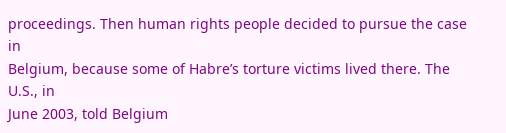proceedings. Then human rights people decided to pursue the case in
Belgium, because some of Habre’s torture victims lived there. The U.S., in
June 2003, told Belgium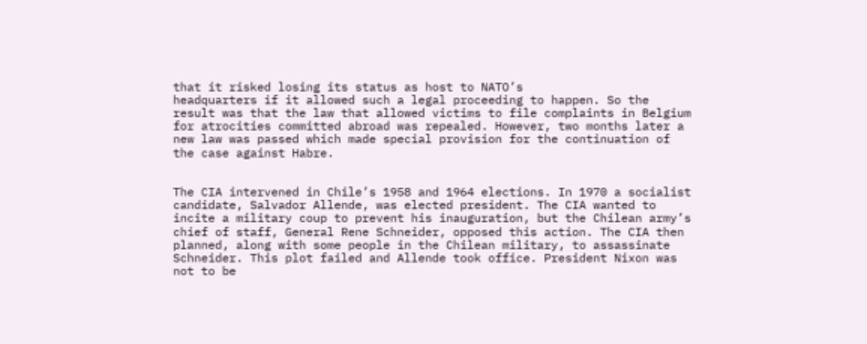that it risked losing its status as host to NATO’s
headquarters if it allowed such a legal proceeding to happen. So the
result was that the law that allowed victims to file complaints in Belgium
for atrocities committed abroad was repealed. However, two months later a
new law was passed which made special provision for the continuation of
the case against Habre.


The CIA intervened in Chile’s 1958 and 1964 elections. In 1970 a socialist
candidate, Salvador Allende, was elected president. The CIA wanted to
incite a military coup to prevent his inauguration, but the Chilean army’s
chief of staff, General Rene Schneider, opposed this action. The CIA then
planned, along with some people in the Chilean military, to assassinate
Schneider. This plot failed and Allende took office. President Nixon was
not to be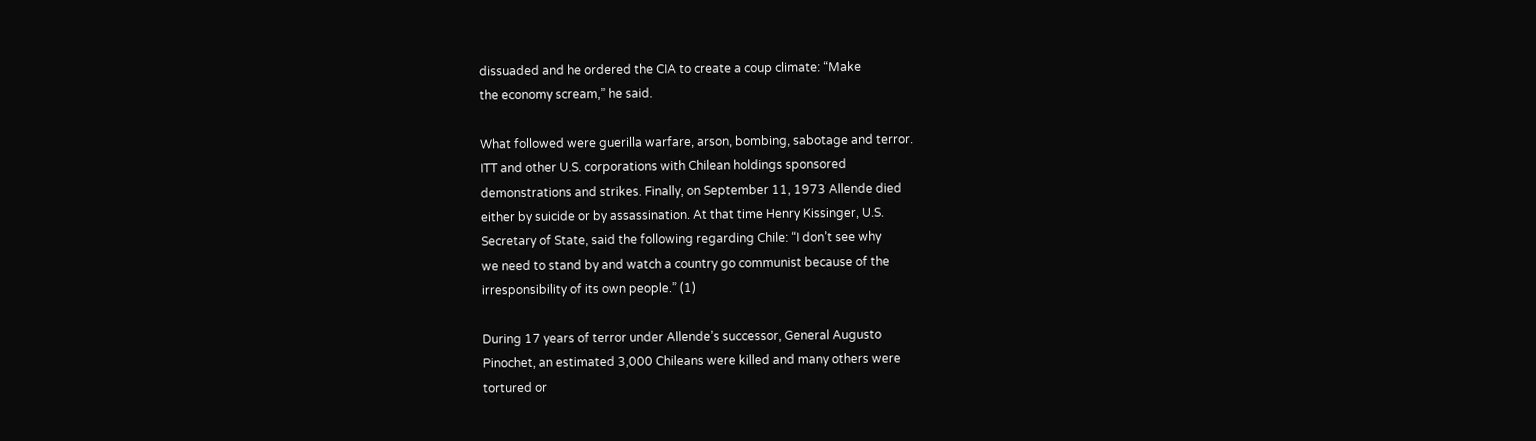dissuaded and he ordered the CIA to create a coup climate: “Make
the economy scream,” he said.

What followed were guerilla warfare, arson, bombing, sabotage and terror.
ITT and other U.S. corporations with Chilean holdings sponsored
demonstrations and strikes. Finally, on September 11, 1973 Allende died
either by suicide or by assassination. At that time Henry Kissinger, U.S.
Secretary of State, said the following regarding Chile: “I don’t see why
we need to stand by and watch a country go communist because of the
irresponsibility of its own people.” (1)

During 17 years of terror under Allende’s successor, General Augusto
Pinochet, an estimated 3,000 Chileans were killed and many others were
tortured or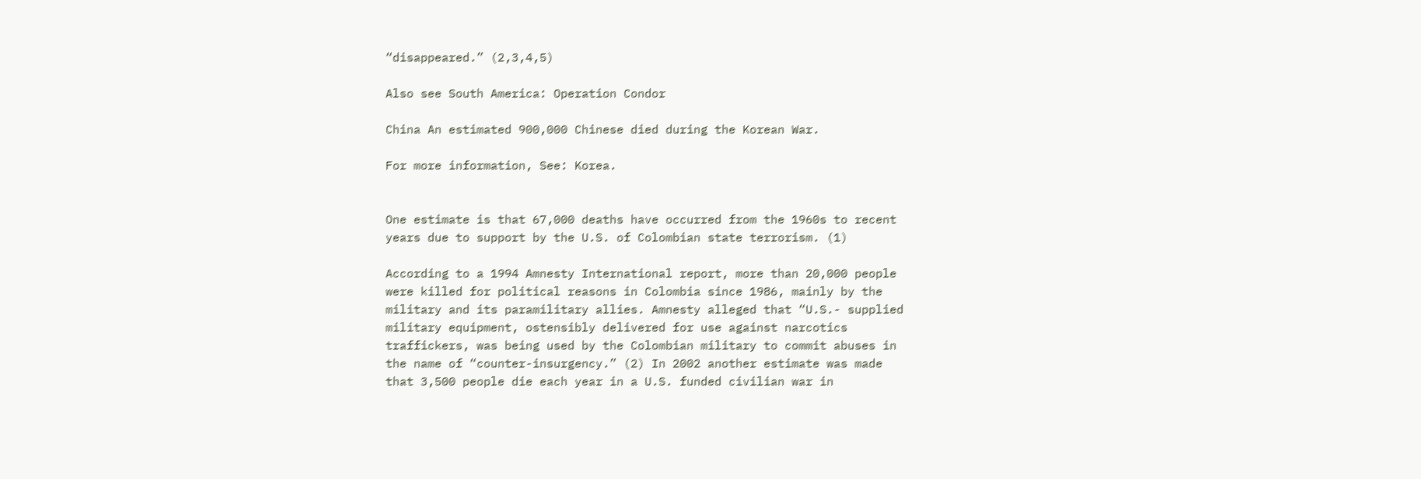“disappeared.” (2,3,4,5)

Also see South America: Operation Condor

China An estimated 900,000 Chinese died during the Korean War.

For more information, See: Korea.


One estimate is that 67,000 deaths have occurred from the 1960s to recent
years due to support by the U.S. of Colombian state terrorism. (1)

According to a 1994 Amnesty International report, more than 20,000 people
were killed for political reasons in Colombia since 1986, mainly by the
military and its paramilitary allies. Amnesty alleged that “U.S.- supplied
military equipment, ostensibly delivered for use against narcotics
traffickers, was being used by the Colombian military to commit abuses in
the name of “counter-insurgency.” (2) In 2002 another estimate was made
that 3,500 people die each year in a U.S. funded civilian war in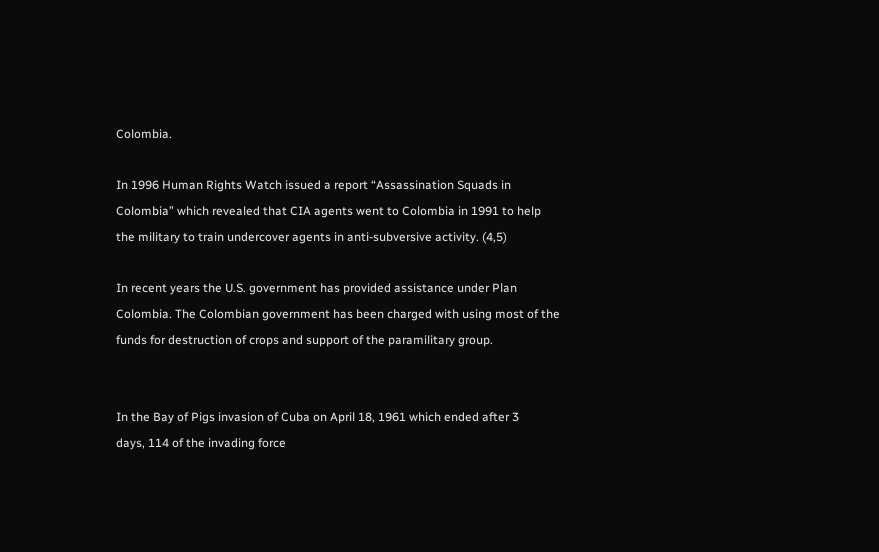Colombia.

In 1996 Human Rights Watch issued a report “Assassination Squads in
Colombia” which revealed that CIA agents went to Colombia in 1991 to help
the military to train undercover agents in anti-subversive activity. (4,5)

In recent years the U.S. government has provided assistance under Plan
Colombia. The Colombian government has been charged with using most of the
funds for destruction of crops and support of the paramilitary group.


In the Bay of Pigs invasion of Cuba on April 18, 1961 which ended after 3
days, 114 of the invading force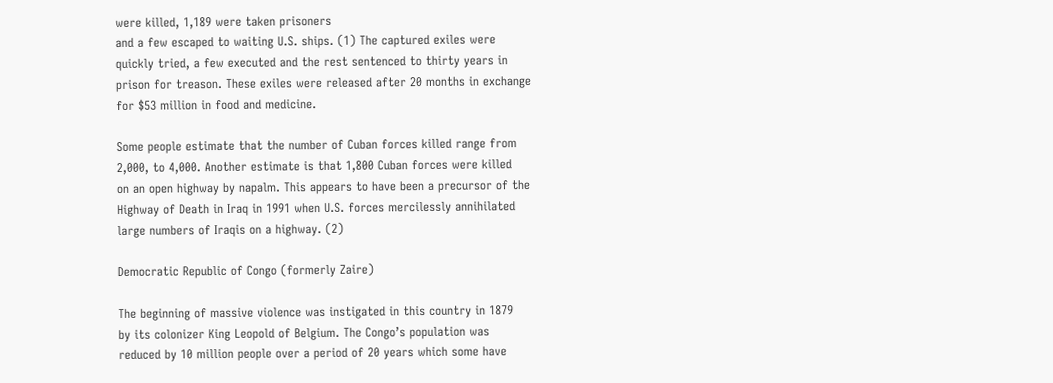were killed, 1,189 were taken prisoners
and a few escaped to waiting U.S. ships. (1) The captured exiles were
quickly tried, a few executed and the rest sentenced to thirty years in
prison for treason. These exiles were released after 20 months in exchange
for $53 million in food and medicine.

Some people estimate that the number of Cuban forces killed range from
2,000, to 4,000. Another estimate is that 1,800 Cuban forces were killed
on an open highway by napalm. This appears to have been a precursor of the
Highway of Death in Iraq in 1991 when U.S. forces mercilessly annihilated
large numbers of Iraqis on a highway. (2)

Democratic Republic of Congo (formerly Zaire)

The beginning of massive violence was instigated in this country in 1879
by its colonizer King Leopold of Belgium. The Congo’s population was
reduced by 10 million people over a period of 20 years which some have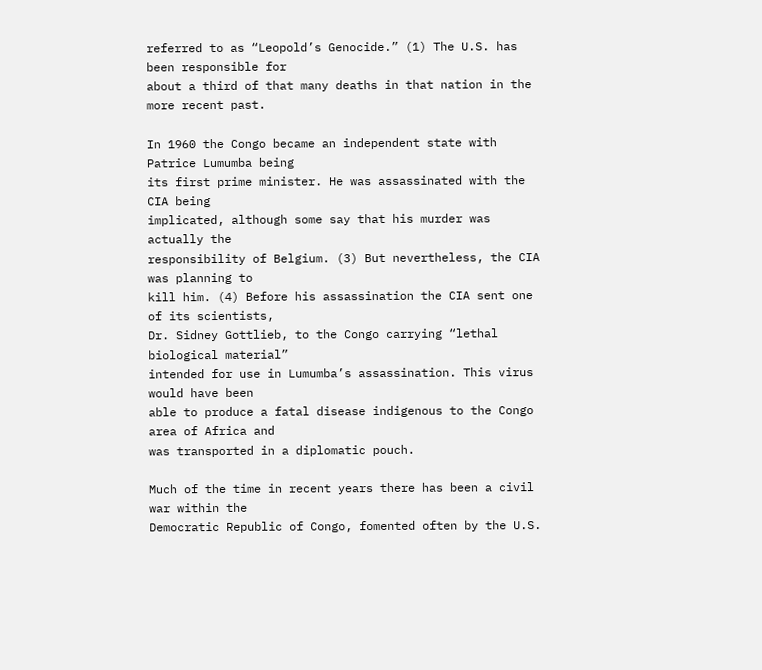referred to as “Leopold’s Genocide.” (1) The U.S. has been responsible for
about a third of that many deaths in that nation in the more recent past.

In 1960 the Congo became an independent state with Patrice Lumumba being
its first prime minister. He was assassinated with the CIA being
implicated, although some say that his murder was actually the
responsibility of Belgium. (3) But nevertheless, the CIA was planning to
kill him. (4) Before his assassination the CIA sent one of its scientists,
Dr. Sidney Gottlieb, to the Congo carrying “lethal biological material”
intended for use in Lumumba’s assassination. This virus would have been
able to produce a fatal disease indigenous to the Congo area of Africa and
was transported in a diplomatic pouch.

Much of the time in recent years there has been a civil war within the
Democratic Republic of Congo, fomented often by the U.S.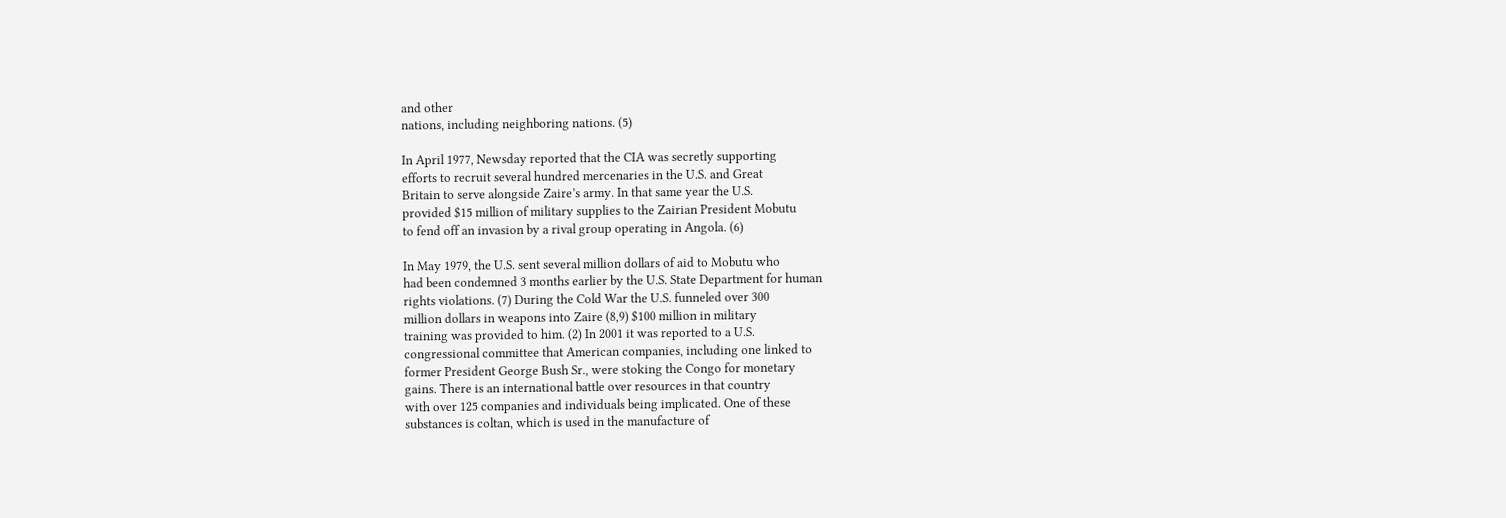and other
nations, including neighboring nations. (5)

In April 1977, Newsday reported that the CIA was secretly supporting
efforts to recruit several hundred mercenaries in the U.S. and Great
Britain to serve alongside Zaire’s army. In that same year the U.S.
provided $15 million of military supplies to the Zairian President Mobutu
to fend off an invasion by a rival group operating in Angola. (6)

In May 1979, the U.S. sent several million dollars of aid to Mobutu who
had been condemned 3 months earlier by the U.S. State Department for human
rights violations. (7) During the Cold War the U.S. funneled over 300
million dollars in weapons into Zaire (8,9) $100 million in military
training was provided to him. (2) In 2001 it was reported to a U.S.
congressional committee that American companies, including one linked to
former President George Bush Sr., were stoking the Congo for monetary
gains. There is an international battle over resources in that country
with over 125 companies and individuals being implicated. One of these
substances is coltan, which is used in the manufacture of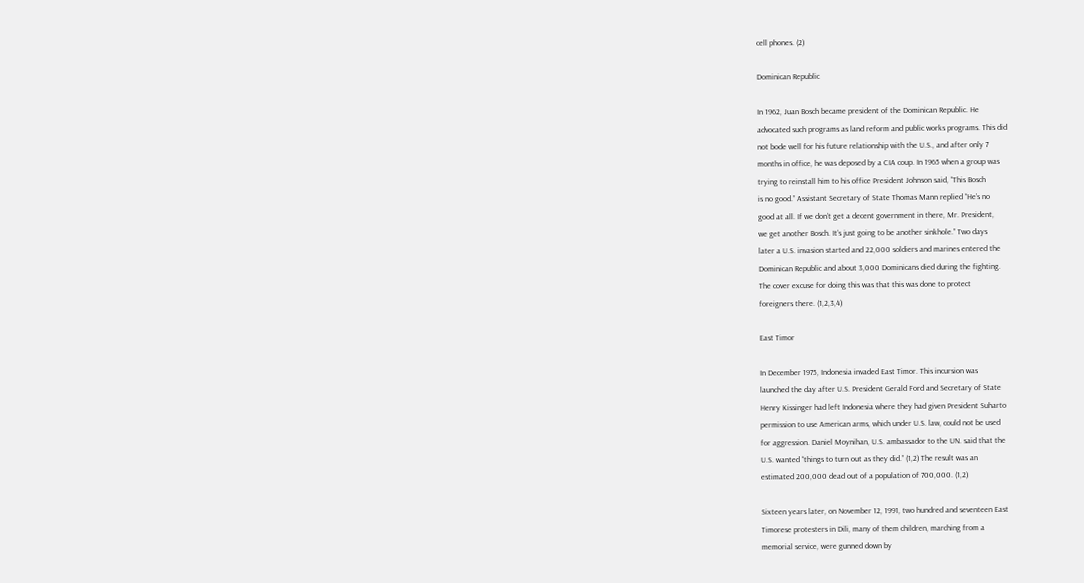cell phones. (2)

Dominican Republic

In 1962, Juan Bosch became president of the Dominican Republic. He
advocated such programs as land reform and public works programs. This did
not bode well for his future relationship with the U.S., and after only 7
months in office, he was deposed by a CIA coup. In 1965 when a group was
trying to reinstall him to his office President Johnson said, “This Bosch
is no good.” Assistant Secretary of State Thomas Mann replied “He’s no
good at all. If we don’t get a decent government in there, Mr. President,
we get another Bosch. It’s just going to be another sinkhole.” Two days
later a U.S. invasion started and 22,000 soldiers and marines entered the
Dominican Republic and about 3,000 Dominicans died during the fighting.
The cover excuse for doing this was that this was done to protect
foreigners there. (1,2,3,4)

East Timor

In December 1975, Indonesia invaded East Timor. This incursion was
launched the day after U.S. President Gerald Ford and Secretary of State
Henry Kissinger had left Indonesia where they had given President Suharto
permission to use American arms, which under U.S. law, could not be used
for aggression. Daniel Moynihan, U.S. ambassador to the UN. said that the
U.S. wanted “things to turn out as they did.” (1,2) The result was an
estimated 200,000 dead out of a population of 700,000. (1,2)

Sixteen years later, on November 12, 1991, two hundred and seventeen East
Timorese protesters in Dili, many of them children, marching from a
memorial service, were gunned down by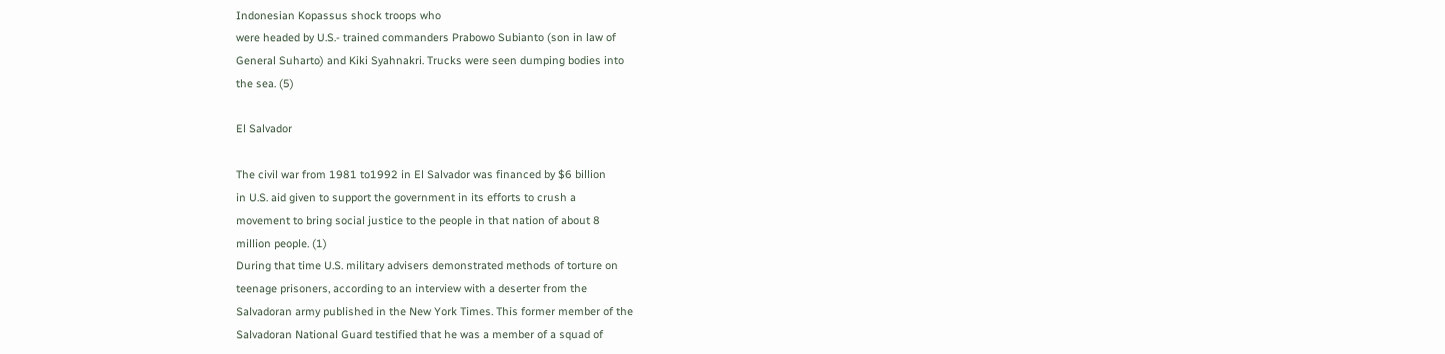Indonesian Kopassus shock troops who
were headed by U.S.- trained commanders Prabowo Subianto (son in law of
General Suharto) and Kiki Syahnakri. Trucks were seen dumping bodies into
the sea. (5)

El Salvador

The civil war from 1981 to1992 in El Salvador was financed by $6 billion
in U.S. aid given to support the government in its efforts to crush a
movement to bring social justice to the people in that nation of about 8
million people. (1)
During that time U.S. military advisers demonstrated methods of torture on
teenage prisoners, according to an interview with a deserter from the
Salvadoran army published in the New York Times. This former member of the
Salvadoran National Guard testified that he was a member of a squad of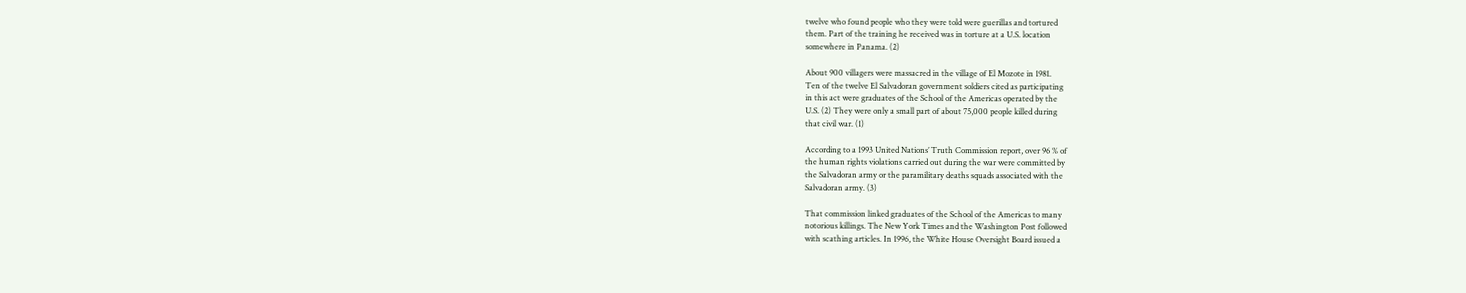twelve who found people who they were told were guerillas and tortured
them. Part of the training he received was in torture at a U.S. location
somewhere in Panama. (2)

About 900 villagers were massacred in the village of El Mozote in 1981.
Ten of the twelve El Salvadoran government soldiers cited as participating
in this act were graduates of the School of the Americas operated by the
U.S. (2) They were only a small part of about 75,000 people killed during
that civil war. (1)

According to a 1993 United Nations’ Truth Commission report, over 96 % of
the human rights violations carried out during the war were committed by
the Salvadoran army or the paramilitary deaths squads associated with the
Salvadoran army. (3)

That commission linked graduates of the School of the Americas to many
notorious killings. The New York Times and the Washington Post followed
with scathing articles. In 1996, the White House Oversight Board issued a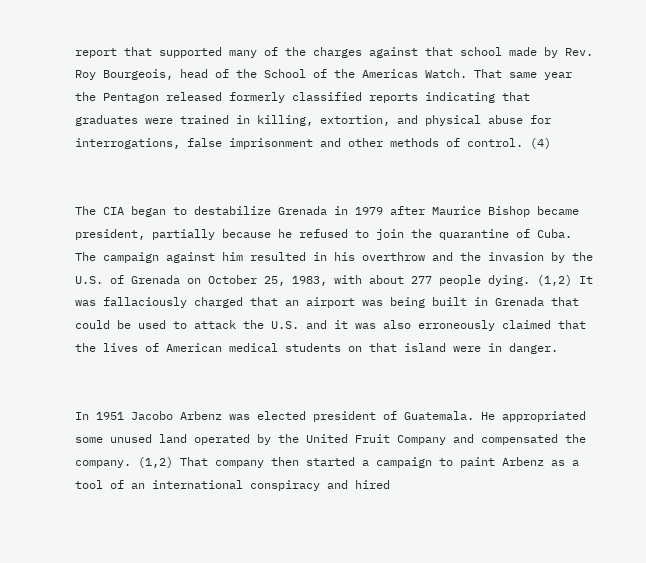report that supported many of the charges against that school made by Rev.
Roy Bourgeois, head of the School of the Americas Watch. That same year
the Pentagon released formerly classified reports indicating that
graduates were trained in killing, extortion, and physical abuse for
interrogations, false imprisonment and other methods of control. (4)


The CIA began to destabilize Grenada in 1979 after Maurice Bishop became
president, partially because he refused to join the quarantine of Cuba.
The campaign against him resulted in his overthrow and the invasion by the
U.S. of Grenada on October 25, 1983, with about 277 people dying. (1,2) It
was fallaciously charged that an airport was being built in Grenada that
could be used to attack the U.S. and it was also erroneously claimed that
the lives of American medical students on that island were in danger.


In 1951 Jacobo Arbenz was elected president of Guatemala. He appropriated
some unused land operated by the United Fruit Company and compensated the
company. (1,2) That company then started a campaign to paint Arbenz as a
tool of an international conspiracy and hired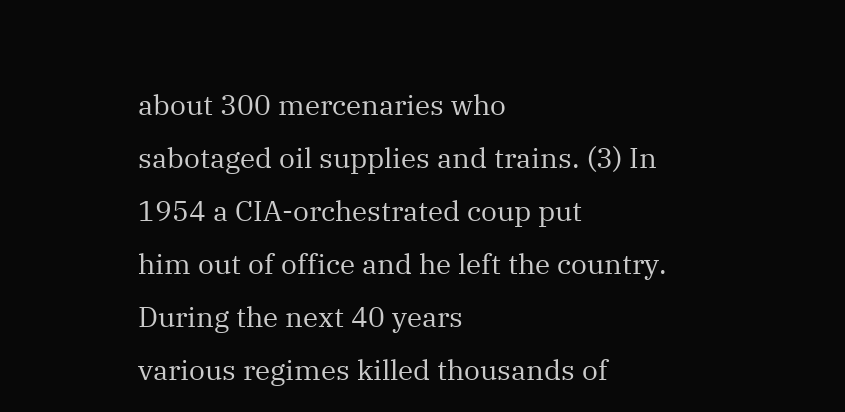about 300 mercenaries who
sabotaged oil supplies and trains. (3) In 1954 a CIA-orchestrated coup put
him out of office and he left the country. During the next 40 years
various regimes killed thousands of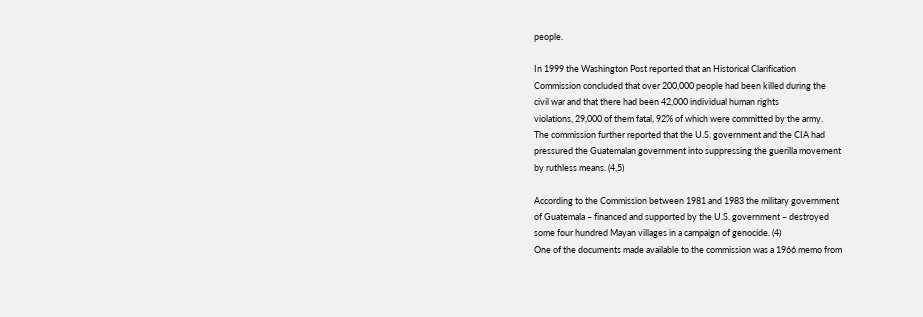people.

In 1999 the Washington Post reported that an Historical Clarification
Commission concluded that over 200,000 people had been killed during the
civil war and that there had been 42,000 individual human rights
violations, 29,000 of them fatal, 92% of which were committed by the army.
The commission further reported that the U.S. government and the CIA had
pressured the Guatemalan government into suppressing the guerilla movement
by ruthless means. (4,5)

According to the Commission between 1981 and 1983 the military government
of Guatemala – financed and supported by the U.S. government – destroyed
some four hundred Mayan villages in a campaign of genocide. (4)
One of the documents made available to the commission was a 1966 memo from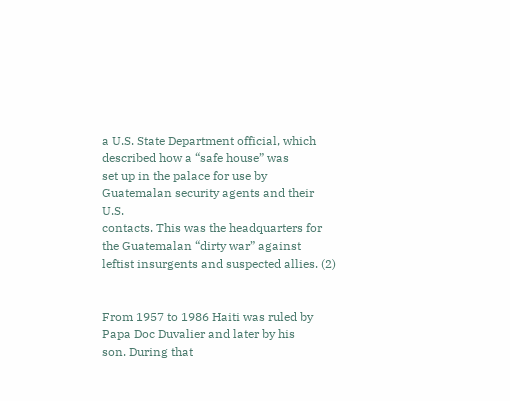a U.S. State Department official, which described how a “safe house” was
set up in the palace for use by Guatemalan security agents and their U.S.
contacts. This was the headquarters for the Guatemalan “dirty war” against
leftist insurgents and suspected allies. (2)


From 1957 to 1986 Haiti was ruled by Papa Doc Duvalier and later by his
son. During that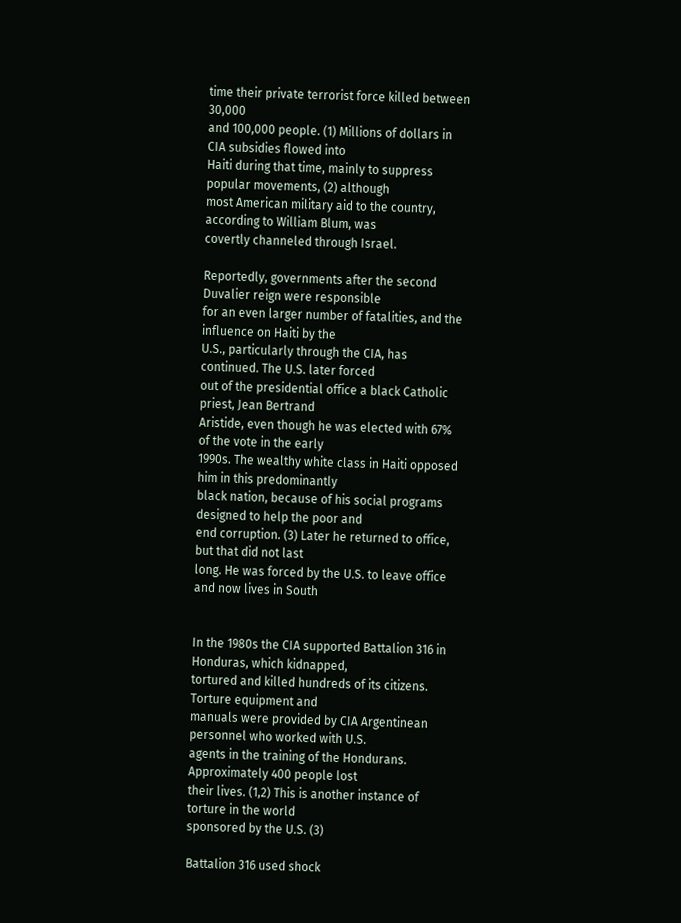time their private terrorist force killed between 30,000
and 100,000 people. (1) Millions of dollars in CIA subsidies flowed into
Haiti during that time, mainly to suppress popular movements, (2) although
most American military aid to the country, according to William Blum, was
covertly channeled through Israel.

Reportedly, governments after the second Duvalier reign were responsible
for an even larger number of fatalities, and the influence on Haiti by the
U.S., particularly through the CIA, has continued. The U.S. later forced
out of the presidential office a black Catholic priest, Jean Bertrand
Aristide, even though he was elected with 67% of the vote in the early
1990s. The wealthy white class in Haiti opposed him in this predominantly
black nation, because of his social programs designed to help the poor and
end corruption. (3) Later he returned to office, but that did not last
long. He was forced by the U.S. to leave office and now lives in South


In the 1980s the CIA supported Battalion 316 in Honduras, which kidnapped,
tortured and killed hundreds of its citizens. Torture equipment and
manuals were provided by CIA Argentinean personnel who worked with U.S.
agents in the training of the Hondurans. Approximately 400 people lost
their lives. (1,2) This is another instance of torture in the world
sponsored by the U.S. (3)

Battalion 316 used shock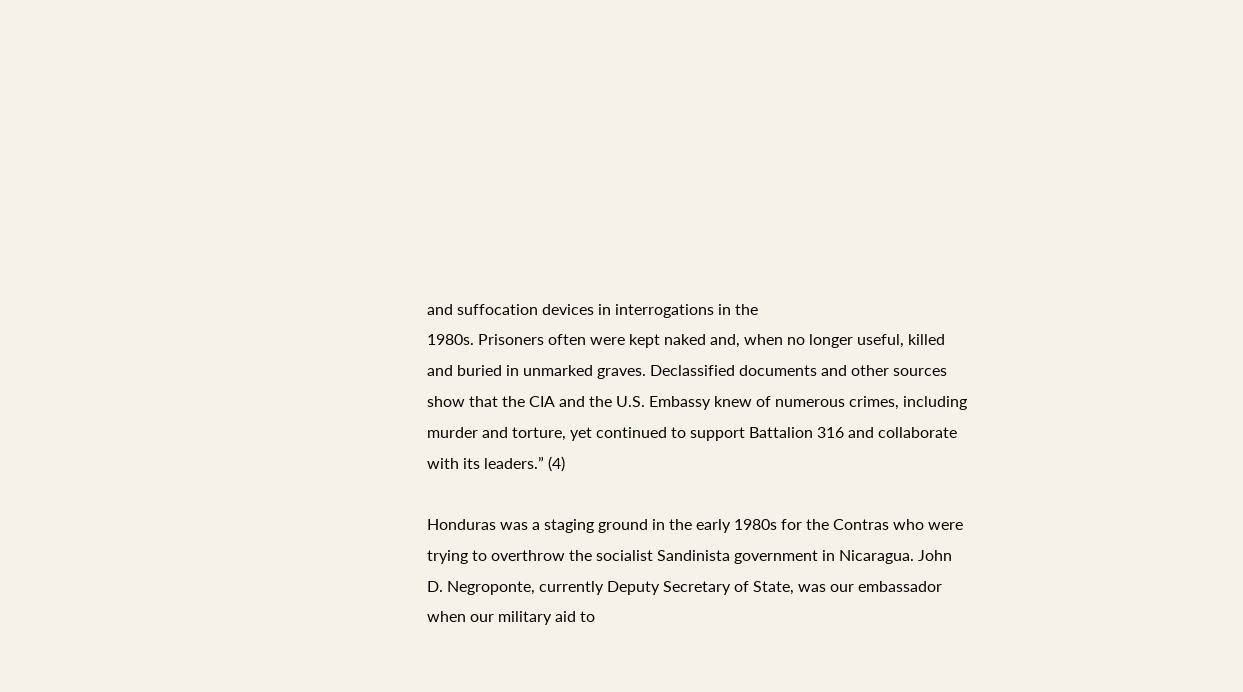and suffocation devices in interrogations in the
1980s. Prisoners often were kept naked and, when no longer useful, killed
and buried in unmarked graves. Declassified documents and other sources
show that the CIA and the U.S. Embassy knew of numerous crimes, including
murder and torture, yet continued to support Battalion 316 and collaborate
with its leaders.” (4)

Honduras was a staging ground in the early 1980s for the Contras who were
trying to overthrow the socialist Sandinista government in Nicaragua. John
D. Negroponte, currently Deputy Secretary of State, was our embassador
when our military aid to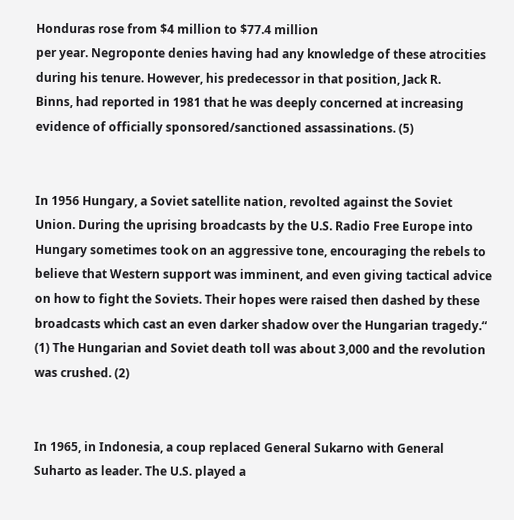Honduras rose from $4 million to $77.4 million
per year. Negroponte denies having had any knowledge of these atrocities
during his tenure. However, his predecessor in that position, Jack R.
Binns, had reported in 1981 that he was deeply concerned at increasing
evidence of officially sponsored/sanctioned assassinations. (5)


In 1956 Hungary, a Soviet satellite nation, revolted against the Soviet
Union. During the uprising broadcasts by the U.S. Radio Free Europe into
Hungary sometimes took on an aggressive tone, encouraging the rebels to
believe that Western support was imminent, and even giving tactical advice
on how to fight the Soviets. Their hopes were raised then dashed by these
broadcasts which cast an even darker shadow over the Hungarian tragedy.“
(1) The Hungarian and Soviet death toll was about 3,000 and the revolution
was crushed. (2)


In 1965, in Indonesia, a coup replaced General Sukarno with General
Suharto as leader. The U.S. played a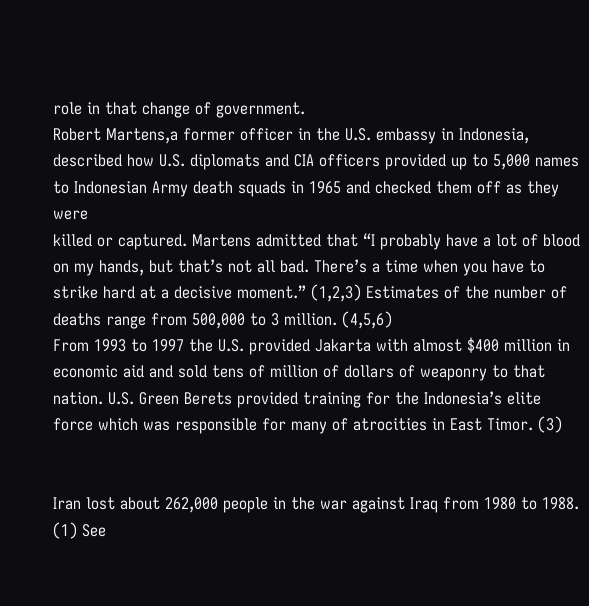role in that change of government.
Robert Martens,a former officer in the U.S. embassy in Indonesia,
described how U.S. diplomats and CIA officers provided up to 5,000 names
to Indonesian Army death squads in 1965 and checked them off as they were
killed or captured. Martens admitted that “I probably have a lot of blood
on my hands, but that’s not all bad. There’s a time when you have to
strike hard at a decisive moment.” (1,2,3) Estimates of the number of
deaths range from 500,000 to 3 million. (4,5,6)
From 1993 to 1997 the U.S. provided Jakarta with almost $400 million in
economic aid and sold tens of million of dollars of weaponry to that
nation. U.S. Green Berets provided training for the Indonesia’s elite
force which was responsible for many of atrocities in East Timor. (3)


Iran lost about 262,000 people in the war against Iraq from 1980 to 1988.
(1) See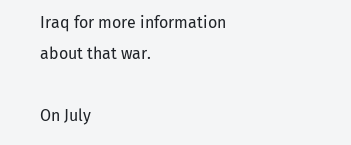Iraq for more information about that war.

On July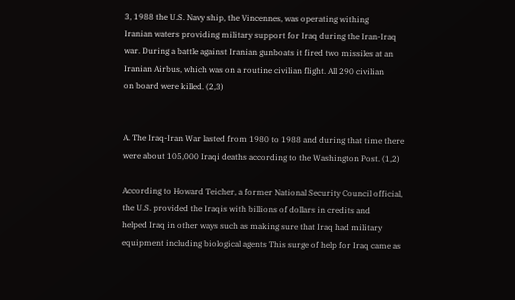3, 1988 the U.S. Navy ship, the Vincennes, was operating withing
Iranian waters providing military support for Iraq during the Iran-Iraq
war. During a battle against Iranian gunboats it fired two missiles at an
Iranian Airbus, which was on a routine civilian flight. All 290 civilian
on board were killed. (2,3)


A. The Iraq-Iran War lasted from 1980 to 1988 and during that time there
were about 105,000 Iraqi deaths according to the Washington Post. (1,2)

According to Howard Teicher, a former National Security Council official,
the U.S. provided the Iraqis with billions of dollars in credits and
helped Iraq in other ways such as making sure that Iraq had military
equipment including biological agents This surge of help for Iraq came as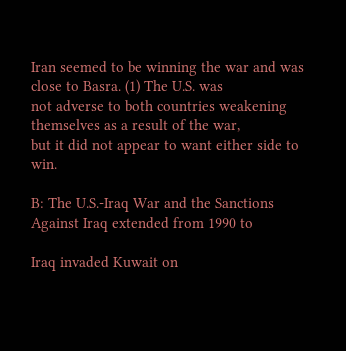Iran seemed to be winning the war and was close to Basra. (1) The U.S. was
not adverse to both countries weakening themselves as a result of the war,
but it did not appear to want either side to win.

B: The U.S.-Iraq War and the Sanctions Against Iraq extended from 1990 to

Iraq invaded Kuwait on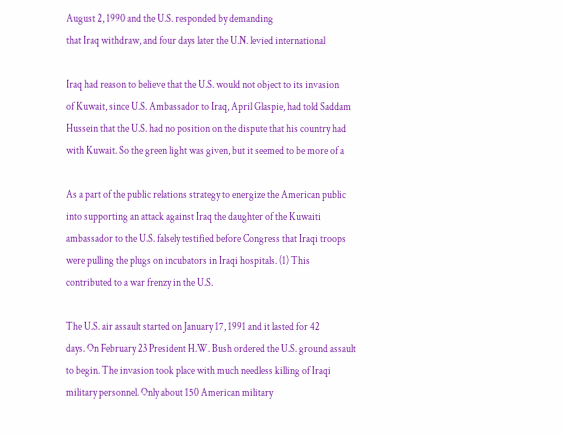August 2, 1990 and the U.S. responded by demanding
that Iraq withdraw, and four days later the U.N. levied international

Iraq had reason to believe that the U.S. would not object to its invasion
of Kuwait, since U.S. Ambassador to Iraq, April Glaspie, had told Saddam
Hussein that the U.S. had no position on the dispute that his country had
with Kuwait. So the green light was given, but it seemed to be more of a

As a part of the public relations strategy to energize the American public
into supporting an attack against Iraq the daughter of the Kuwaiti
ambassador to the U.S. falsely testified before Congress that Iraqi troops
were pulling the plugs on incubators in Iraqi hospitals. (1) This
contributed to a war frenzy in the U.S.

The U.S. air assault started on January 17, 1991 and it lasted for 42
days. On February 23 President H.W. Bush ordered the U.S. ground assault
to begin. The invasion took place with much needless killing of Iraqi
military personnel. Only about 150 American military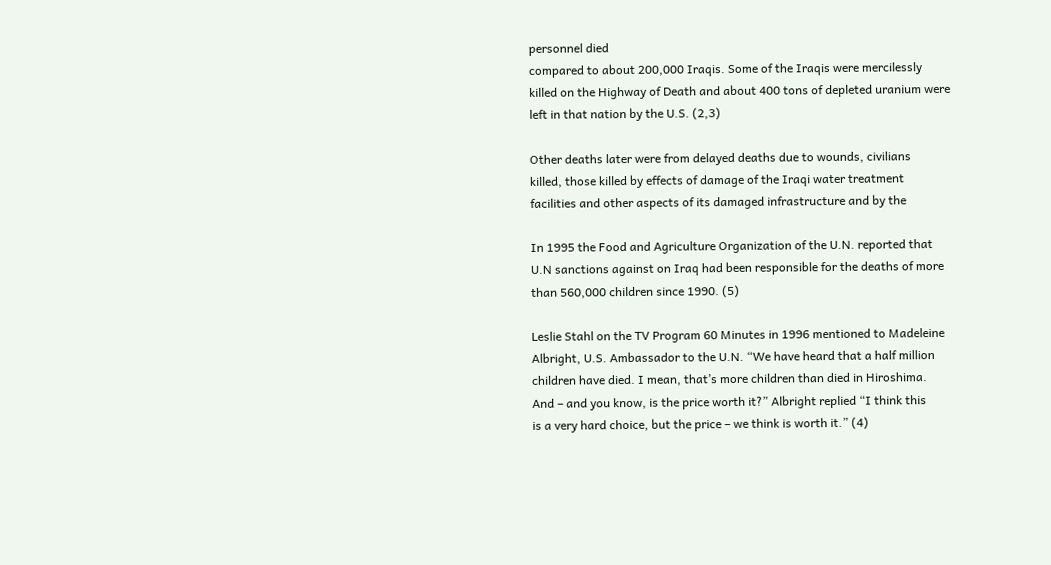personnel died
compared to about 200,000 Iraqis. Some of the Iraqis were mercilessly
killed on the Highway of Death and about 400 tons of depleted uranium were
left in that nation by the U.S. (2,3)

Other deaths later were from delayed deaths due to wounds, civilians
killed, those killed by effects of damage of the Iraqi water treatment
facilities and other aspects of its damaged infrastructure and by the

In 1995 the Food and Agriculture Organization of the U.N. reported that
U.N sanctions against on Iraq had been responsible for the deaths of more
than 560,000 children since 1990. (5)

Leslie Stahl on the TV Program 60 Minutes in 1996 mentioned to Madeleine
Albright, U.S. Ambassador to the U.N. “We have heard that a half million
children have died. I mean, that’s more children than died in Hiroshima.
And – and you know, is the price worth it?” Albright replied “I think this
is a very hard choice, but the price – we think is worth it.” (4)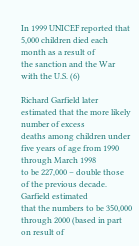In 1999 UNICEF reported that 5,000 children died each month as a result of
the sanction and the War with the U.S. (6)

Richard Garfield later estimated that the more likely number of excess
deaths among children under five years of age from 1990 through March 1998
to be 227,000 – double those of the previous decade. Garfield estimated
that the numbers to be 350,000 through 2000 (based in part on result of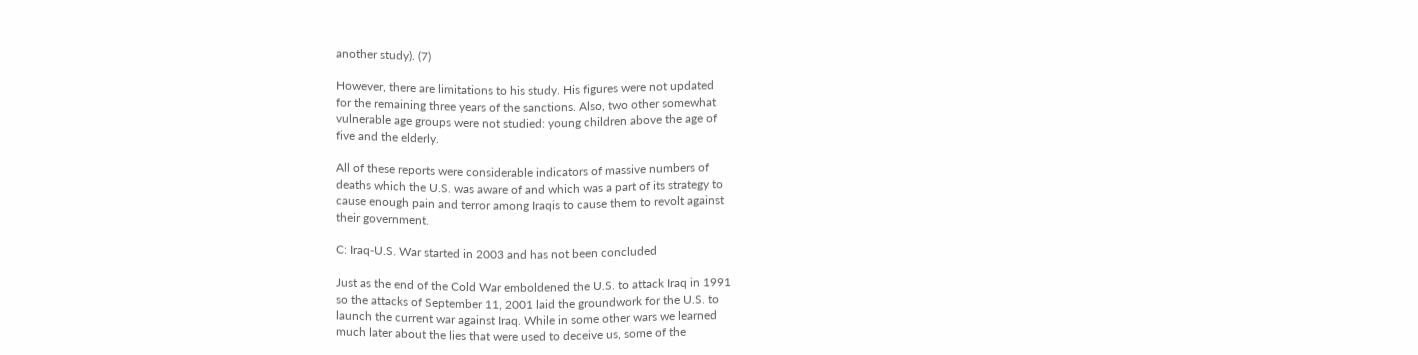another study). (7)

However, there are limitations to his study. His figures were not updated
for the remaining three years of the sanctions. Also, two other somewhat
vulnerable age groups were not studied: young children above the age of
five and the elderly.

All of these reports were considerable indicators of massive numbers of
deaths which the U.S. was aware of and which was a part of its strategy to
cause enough pain and terror among Iraqis to cause them to revolt against
their government.

C: Iraq-U.S. War started in 2003 and has not been concluded

Just as the end of the Cold War emboldened the U.S. to attack Iraq in 1991
so the attacks of September 11, 2001 laid the groundwork for the U.S. to
launch the current war against Iraq. While in some other wars we learned
much later about the lies that were used to deceive us, some of the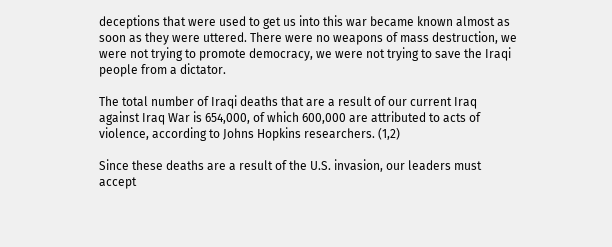deceptions that were used to get us into this war became known almost as
soon as they were uttered. There were no weapons of mass destruction, we
were not trying to promote democracy, we were not trying to save the Iraqi
people from a dictator.

The total number of Iraqi deaths that are a result of our current Iraq
against Iraq War is 654,000, of which 600,000 are attributed to acts of
violence, according to Johns Hopkins researchers. (1,2)

Since these deaths are a result of the U.S. invasion, our leaders must
accept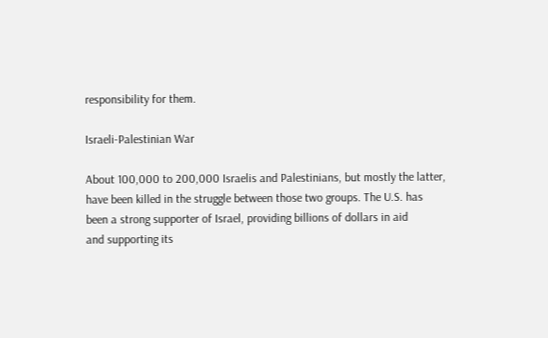responsibility for them.

Israeli-Palestinian War

About 100,000 to 200,000 Israelis and Palestinians, but mostly the latter,
have been killed in the struggle between those two groups. The U.S. has
been a strong supporter of Israel, providing billions of dollars in aid
and supporting its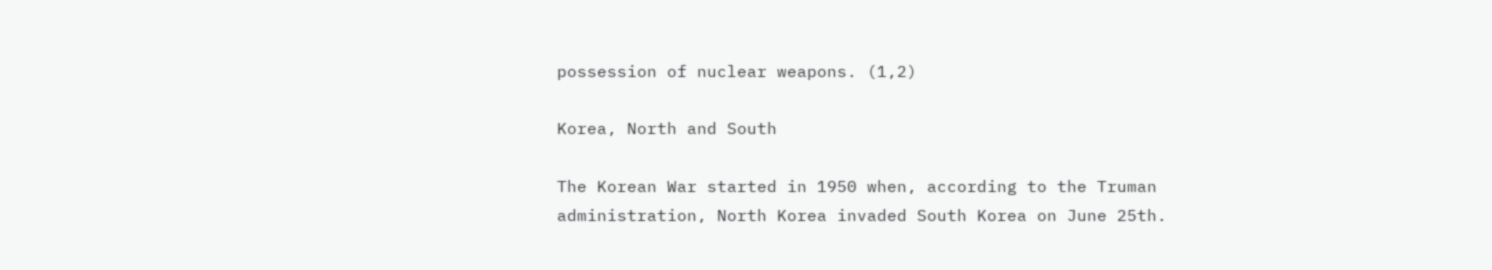possession of nuclear weapons. (1,2)

Korea, North and South

The Korean War started in 1950 when, according to the Truman
administration, North Korea invaded South Korea on June 25th.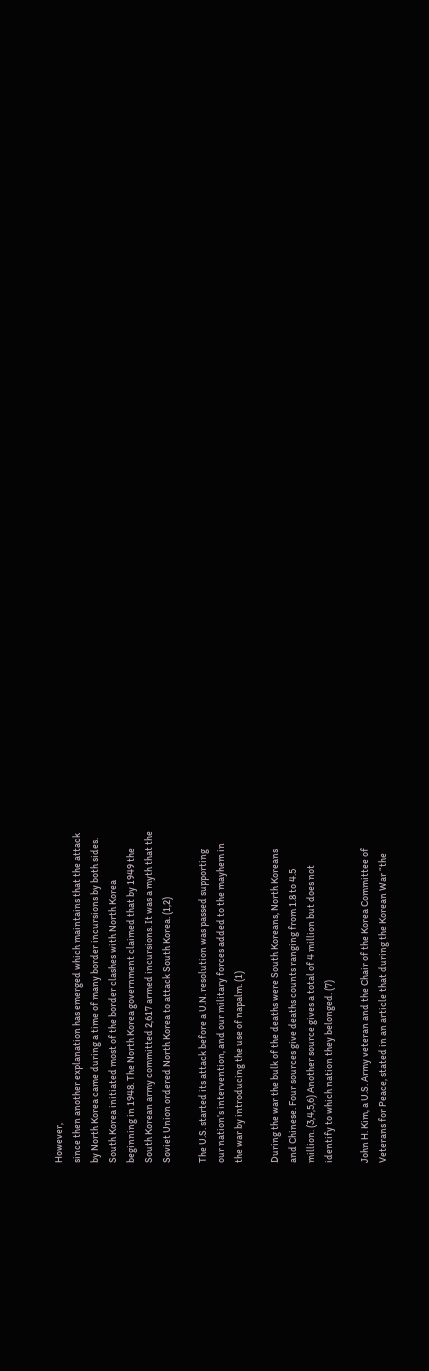However,
since then another explanation has emerged which maintains that the attack
by North Korea came during a time of many border incursions by both sides.
South Korea initiated most of the border clashes with North Korea
beginning in 1948. The North Korea government claimed that by 1949 the
South Korean army committed 2,617 armed incursions. It was a myth that the
Soviet Union ordered North Korea to attack South Korea. (1,2)

The U.S. started its attack before a U.N. resolution was passed supporting
our nation’s intervention, and our military forces added to the mayhem in
the war by introducing the use of napalm. (1)

During the war the bulk of the deaths were South Koreans, North Koreans
and Chinese. Four sources give deaths counts ranging from 1.8 to 4.5
million. (3,4,5,6) Another source gives a total of 4 million but does not
identify to which nation they belonged. (7)

John H. Kim, a U.S. Army veteran and the Chair of the Korea Committee of
Veterans for Peace, stated in an article that during the Korean War “the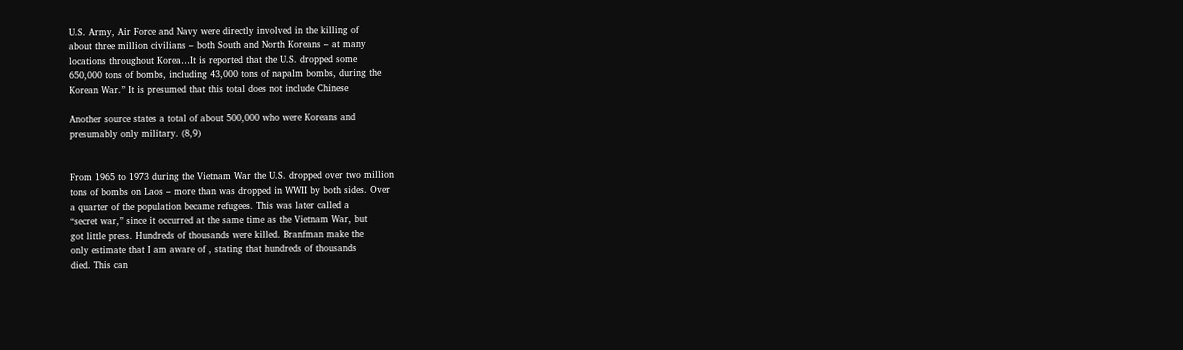U.S. Army, Air Force and Navy were directly involved in the killing of
about three million civilians – both South and North Koreans – at many
locations throughout Korea…It is reported that the U.S. dropped some
650,000 tons of bombs, including 43,000 tons of napalm bombs, during the
Korean War.” It is presumed that this total does not include Chinese

Another source states a total of about 500,000 who were Koreans and
presumably only military. (8,9)


From 1965 to 1973 during the Vietnam War the U.S. dropped over two million
tons of bombs on Laos – more than was dropped in WWII by both sides. Over
a quarter of the population became refugees. This was later called a
“secret war,” since it occurred at the same time as the Vietnam War, but
got little press. Hundreds of thousands were killed. Branfman make the
only estimate that I am aware of , stating that hundreds of thousands
died. This can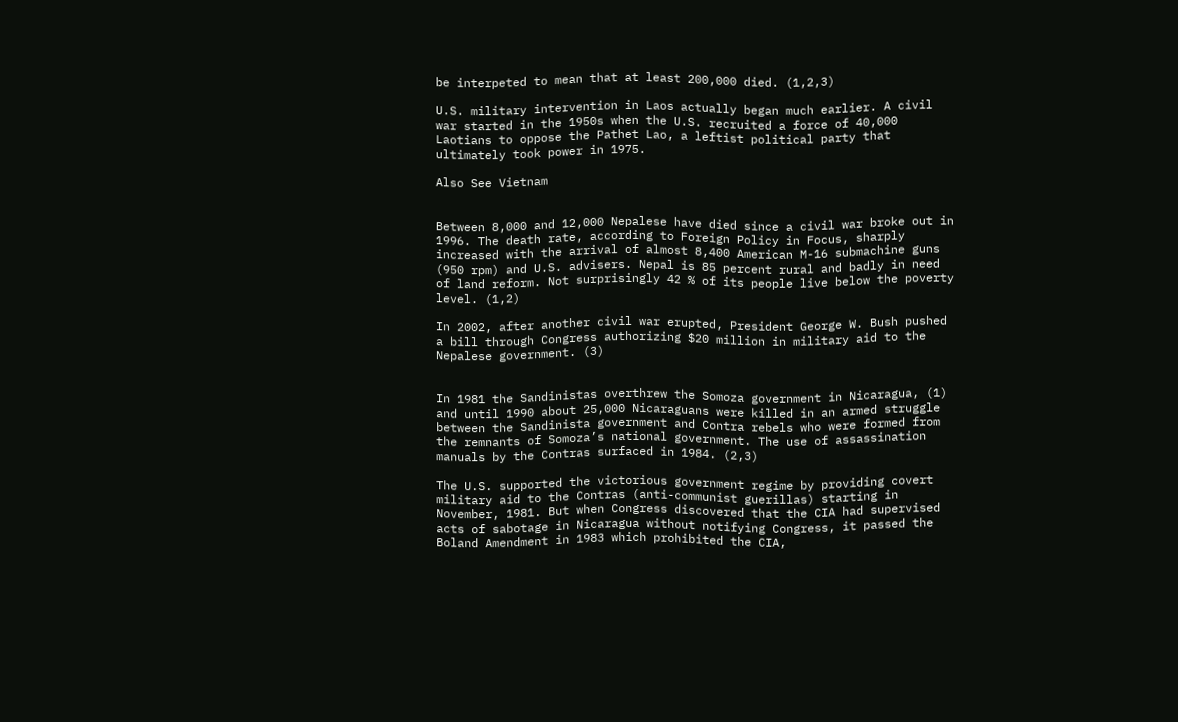be interpeted to mean that at least 200,000 died. (1,2,3)

U.S. military intervention in Laos actually began much earlier. A civil
war started in the 1950s when the U.S. recruited a force of 40,000
Laotians to oppose the Pathet Lao, a leftist political party that
ultimately took power in 1975.

Also See Vietnam


Between 8,000 and 12,000 Nepalese have died since a civil war broke out in
1996. The death rate, according to Foreign Policy in Focus, sharply
increased with the arrival of almost 8,400 American M-16 submachine guns
(950 rpm) and U.S. advisers. Nepal is 85 percent rural and badly in need
of land reform. Not surprisingly 42 % of its people live below the poverty
level. (1,2)

In 2002, after another civil war erupted, President George W. Bush pushed
a bill through Congress authorizing $20 million in military aid to the
Nepalese government. (3)


In 1981 the Sandinistas overthrew the Somoza government in Nicaragua, (1)
and until 1990 about 25,000 Nicaraguans were killed in an armed struggle
between the Sandinista government and Contra rebels who were formed from
the remnants of Somoza’s national government. The use of assassination
manuals by the Contras surfaced in 1984. (2,3)

The U.S. supported the victorious government regime by providing covert
military aid to the Contras (anti-communist guerillas) starting in
November, 1981. But when Congress discovered that the CIA had supervised
acts of sabotage in Nicaragua without notifying Congress, it passed the
Boland Amendment in 1983 which prohibited the CIA,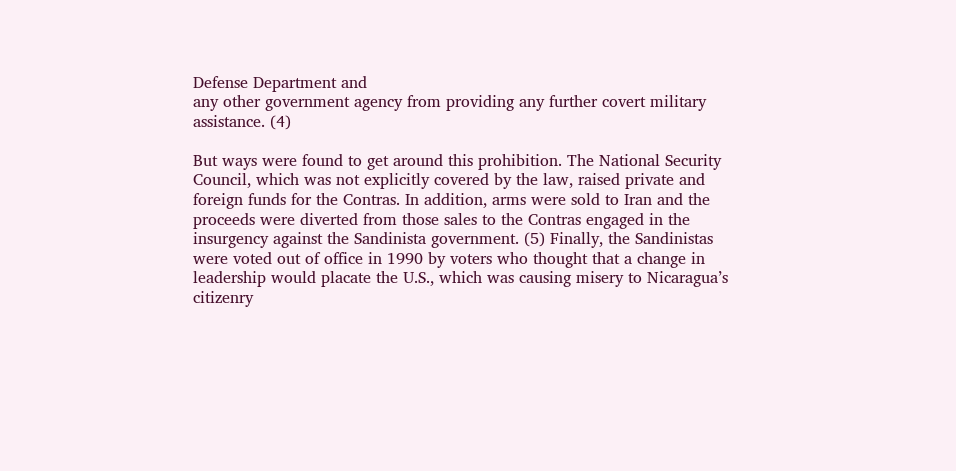Defense Department and
any other government agency from providing any further covert military
assistance. (4)

But ways were found to get around this prohibition. The National Security
Council, which was not explicitly covered by the law, raised private and
foreign funds for the Contras. In addition, arms were sold to Iran and the
proceeds were diverted from those sales to the Contras engaged in the
insurgency against the Sandinista government. (5) Finally, the Sandinistas
were voted out of office in 1990 by voters who thought that a change in
leadership would placate the U.S., which was causing misery to Nicaragua’s
citizenry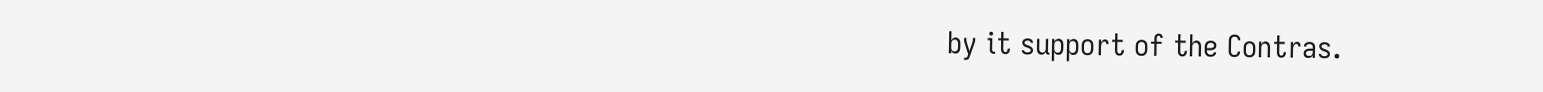by it support of the Contras.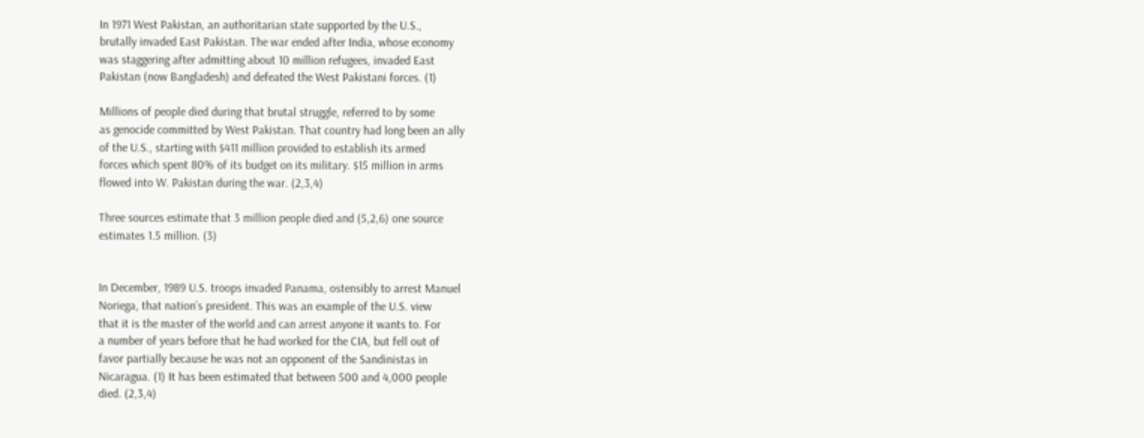In 1971 West Pakistan, an authoritarian state supported by the U.S.,
brutally invaded East Pakistan. The war ended after India, whose economy
was staggering after admitting about 10 million refugees, invaded East
Pakistan (now Bangladesh) and defeated the West Pakistani forces. (1)

Millions of people died during that brutal struggle, referred to by some
as genocide committed by West Pakistan. That country had long been an ally
of the U.S., starting with $411 million provided to establish its armed
forces which spent 80% of its budget on its military. $15 million in arms
flowed into W. Pakistan during the war. (2,3,4)

Three sources estimate that 3 million people died and (5,2,6) one source
estimates 1.5 million. (3)


In December, 1989 U.S. troops invaded Panama, ostensibly to arrest Manuel
Noriega, that nation’s president. This was an example of the U.S. view
that it is the master of the world and can arrest anyone it wants to. For
a number of years before that he had worked for the CIA, but fell out of
favor partially because he was not an opponent of the Sandinistas in
Nicaragua. (1) It has been estimated that between 500 and 4,000 people
died. (2,3,4)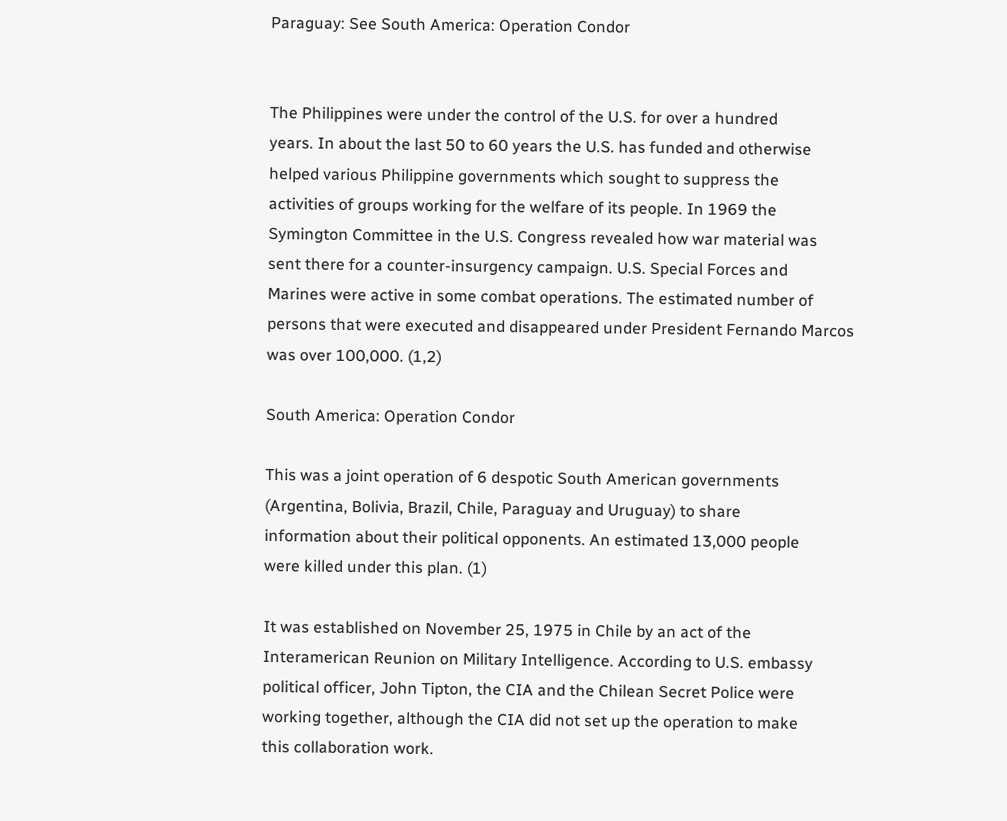Paraguay: See South America: Operation Condor


The Philippines were under the control of the U.S. for over a hundred
years. In about the last 50 to 60 years the U.S. has funded and otherwise
helped various Philippine governments which sought to suppress the
activities of groups working for the welfare of its people. In 1969 the
Symington Committee in the U.S. Congress revealed how war material was
sent there for a counter-insurgency campaign. U.S. Special Forces and
Marines were active in some combat operations. The estimated number of
persons that were executed and disappeared under President Fernando Marcos
was over 100,000. (1,2)

South America: Operation Condor

This was a joint operation of 6 despotic South American governments
(Argentina, Bolivia, Brazil, Chile, Paraguay and Uruguay) to share
information about their political opponents. An estimated 13,000 people
were killed under this plan. (1)

It was established on November 25, 1975 in Chile by an act of the
Interamerican Reunion on Military Intelligence. According to U.S. embassy
political officer, John Tipton, the CIA and the Chilean Secret Police were
working together, although the CIA did not set up the operation to make
this collaboration work.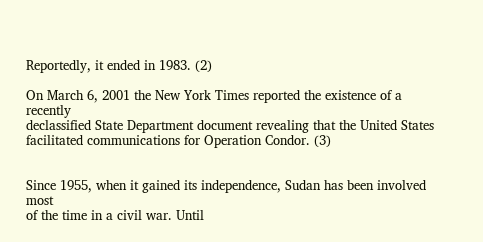Reportedly, it ended in 1983. (2)

On March 6, 2001 the New York Times reported the existence of a recently
declassified State Department document revealing that the United States
facilitated communications for Operation Condor. (3)


Since 1955, when it gained its independence, Sudan has been involved most
of the time in a civil war. Until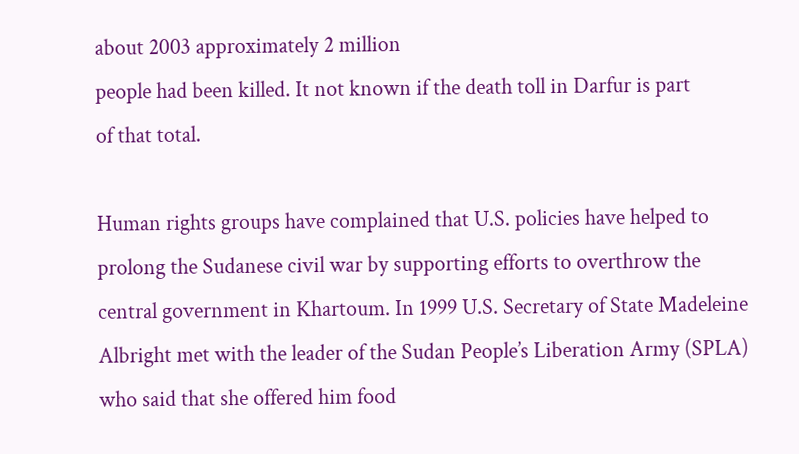about 2003 approximately 2 million
people had been killed. It not known if the death toll in Darfur is part
of that total.

Human rights groups have complained that U.S. policies have helped to
prolong the Sudanese civil war by supporting efforts to overthrow the
central government in Khartoum. In 1999 U.S. Secretary of State Madeleine
Albright met with the leader of the Sudan People’s Liberation Army (SPLA)
who said that she offered him food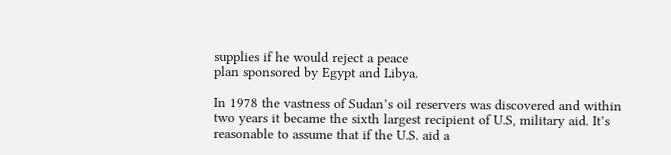supplies if he would reject a peace
plan sponsored by Egypt and Libya.

In 1978 the vastness of Sudan’s oil reservers was discovered and within
two years it became the sixth largest recipient of U.S, military aid. It’s
reasonable to assume that if the U.S. aid a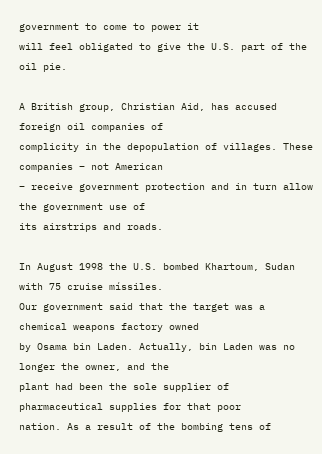government to come to power it
will feel obligated to give the U.S. part of the oil pie.

A British group, Christian Aid, has accused foreign oil companies of
complicity in the depopulation of villages. These companies – not American
– receive government protection and in turn allow the government use of
its airstrips and roads.

In August 1998 the U.S. bombed Khartoum, Sudan with 75 cruise míssiles.
Our government said that the target was a chemical weapons factory owned
by Osama bin Laden. Actually, bin Laden was no longer the owner, and the
plant had been the sole supplier of pharmaceutical supplies for that poor
nation. As a result of the bombing tens of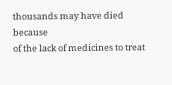thousands may have died because
of the lack of medicines to treat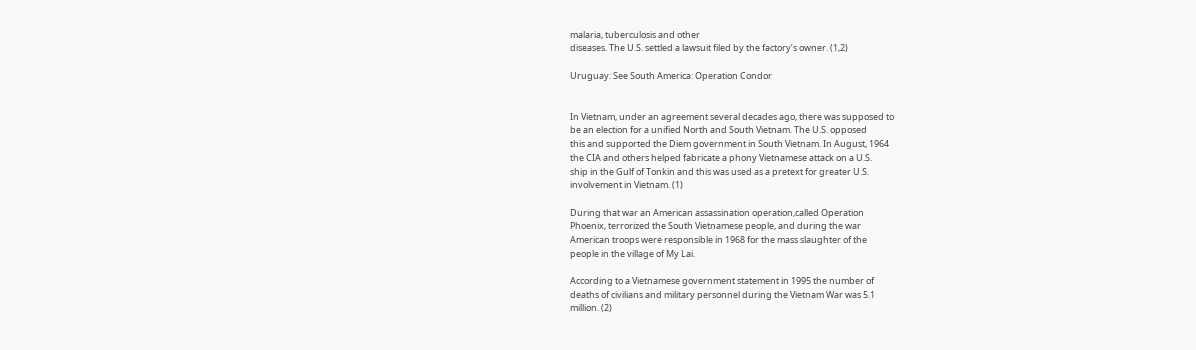malaria, tuberculosis and other
diseases. The U.S. settled a lawsuit filed by the factory’s owner. (1,2)

Uruguay: See South America: Operation Condor


In Vietnam, under an agreement several decades ago, there was supposed to
be an election for a unified North and South Vietnam. The U.S. opposed
this and supported the Diem government in South Vietnam. In August, 1964
the CIA and others helped fabricate a phony Vietnamese attack on a U.S.
ship in the Gulf of Tonkin and this was used as a pretext for greater U.S.
involvement in Vietnam. (1)

During that war an American assassination operation,called Operation
Phoenix, terrorized the South Vietnamese people, and during the war
American troops were responsible in 1968 for the mass slaughter of the
people in the village of My Lai.

According to a Vietnamese government statement in 1995 the number of
deaths of civilians and military personnel during the Vietnam War was 5.1
million. (2)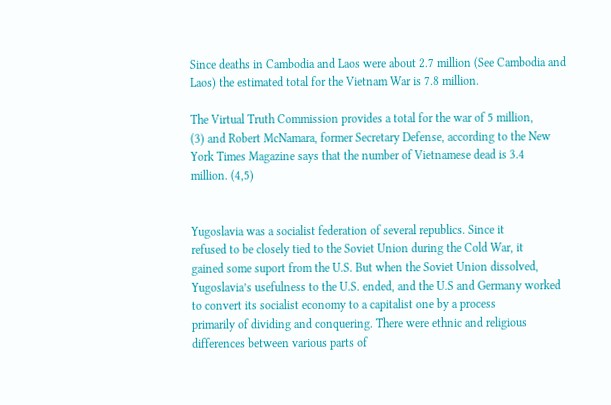Since deaths in Cambodia and Laos were about 2.7 million (See Cambodia and
Laos) the estimated total for the Vietnam War is 7.8 million.

The Virtual Truth Commission provides a total for the war of 5 million,
(3) and Robert McNamara, former Secretary Defense, according to the New
York Times Magazine says that the number of Vietnamese dead is 3.4
million. (4,5)


Yugoslavia was a socialist federation of several republics. Since it
refused to be closely tied to the Soviet Union during the Cold War, it
gained some suport from the U.S. But when the Soviet Union dissolved,
Yugoslavia’s usefulness to the U.S. ended, and the U.S and Germany worked
to convert its socialist economy to a capitalist one by a process
primarily of dividing and conquering. There were ethnic and religious
differences between various parts of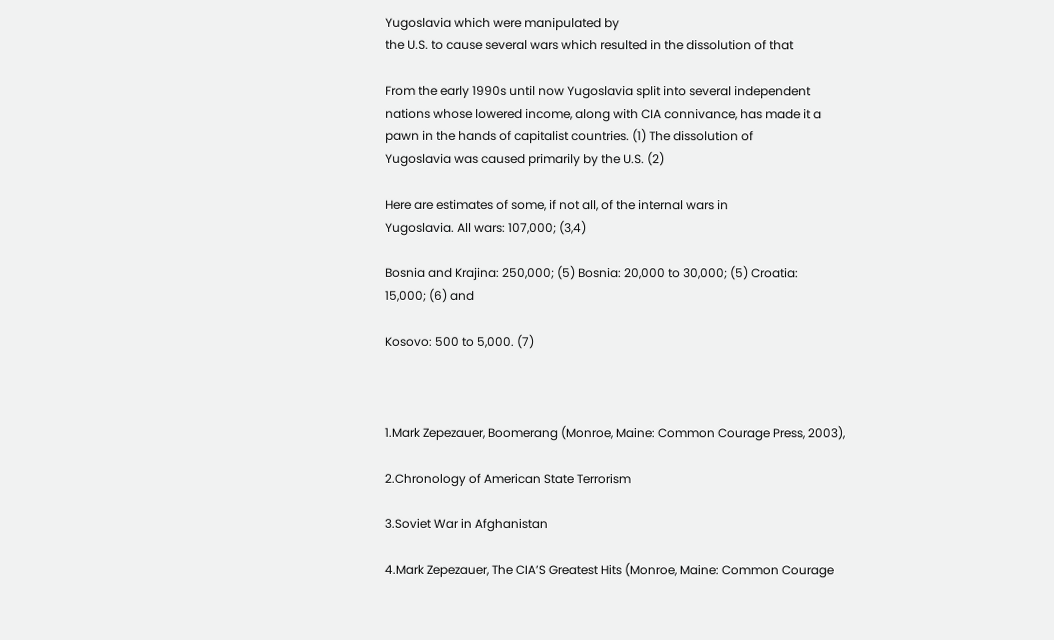Yugoslavia which were manipulated by
the U.S. to cause several wars which resulted in the dissolution of that

From the early 1990s until now Yugoslavia split into several independent
nations whose lowered income, along with CIA connivance, has made it a
pawn in the hands of capitalist countries. (1) The dissolution of
Yugoslavia was caused primarily by the U.S. (2)

Here are estimates of some, if not all, of the internal wars in
Yugoslavia. All wars: 107,000; (3,4)

Bosnia and Krajina: 250,000; (5) Bosnia: 20,000 to 30,000; (5) Croatia:
15,000; (6) and

Kosovo: 500 to 5,000. (7)



1.Mark Zepezauer, Boomerang (Monroe, Maine: Common Courage Press, 2003),

2.Chronology of American State Terrorism

3.Soviet War in Afghanistan

4.Mark Zepezauer, The CIA’S Greatest Hits (Monroe, Maine: Common Courage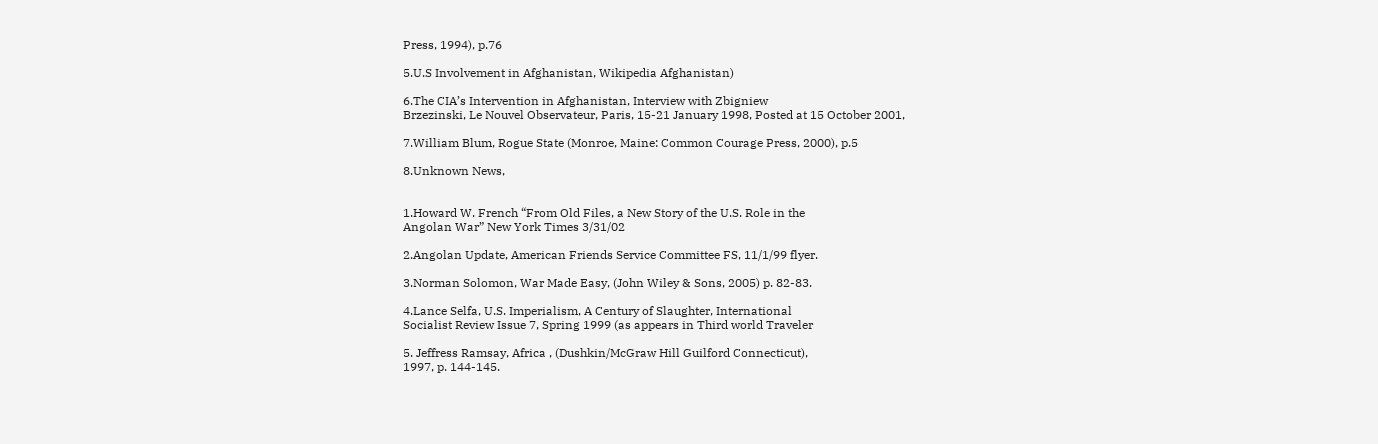Press, 1994), p.76

5.U.S Involvement in Afghanistan, Wikipedia Afghanistan)

6.The CIA’s Intervention in Afghanistan, Interview with Zbigniew
Brzezinski, Le Nouvel Observateur, Paris, 15-21 January 1998, Posted at 15 October 2001,

7.William Blum, Rogue State (Monroe, Maine: Common Courage Press, 2000), p.5

8.Unknown News,


1.Howard W. French “From Old Files, a New Story of the U.S. Role in the
Angolan War” New York Times 3/31/02

2.Angolan Update, American Friends Service Committee FS, 11/1/99 flyer.

3.Norman Solomon, War Made Easy, (John Wiley & Sons, 2005) p. 82-83.

4.Lance Selfa, U.S. Imperialism, A Century of Slaughter, International
Socialist Review Issue 7, Spring 1999 (as appears in Third world Traveler

5. Jeffress Ramsay, Africa , (Dushkin/McGraw Hill Guilford Connecticut),
1997, p. 144-145.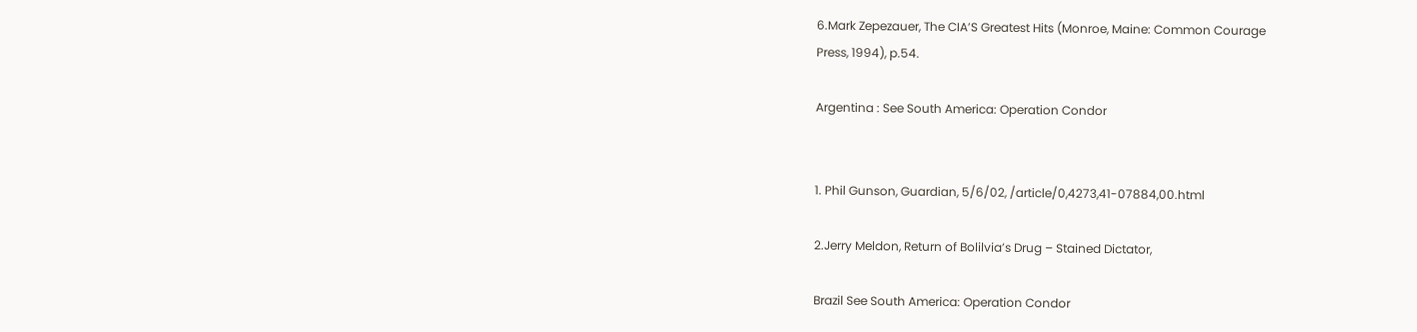6.Mark Zepezauer, The CIA’S Greatest Hits (Monroe, Maine: Common Courage
Press, 1994), p.54.

Argentina : See South America: Operation Condor


1. Phil Gunson, Guardian, 5/6/02, /article/0,4273,41-07884,00.html

2.Jerry Meldon, Return of Bolilvia’s Drug – Stained Dictator,

Brazil See South America: Operation Condor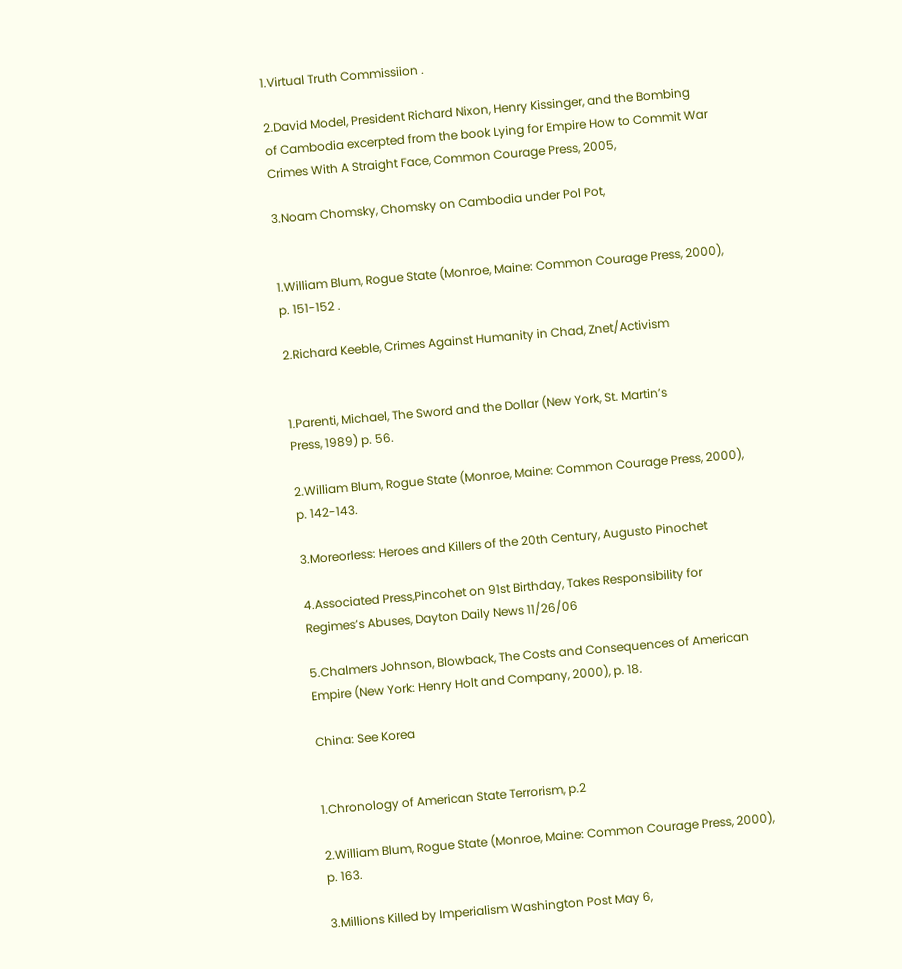1.Virtual Truth Commissiion .

2.David Model, President Richard Nixon, Henry Kissinger, and the Bombing
of Cambodia excerpted from the book Lying for Empire How to Commit War
Crimes With A Straight Face, Common Courage Press, 2005,

3.Noam Chomsky, Chomsky on Cambodia under Pol Pot,


1.William Blum, Rogue State (Monroe, Maine: Common Courage Press, 2000),
p. 151-152 .

2.Richard Keeble, Crimes Against Humanity in Chad, Znet/Activism


1.Parenti, Michael, The Sword and the Dollar (New York, St. Martin’s
Press, 1989) p. 56.

2.William Blum, Rogue State (Monroe, Maine: Common Courage Press, 2000),
p. 142-143.

3.Moreorless: Heroes and Killers of the 20th Century, Augusto Pinochet

4.Associated Press,Pincohet on 91st Birthday, Takes Responsibility for
Regimes’s Abuses, Dayton Daily News 11/26/06

5.Chalmers Johnson, Blowback, The Costs and Consequences of American
Empire (New York: Henry Holt and Company, 2000), p. 18.

China: See Korea


1.Chronology of American State Terrorism, p.2

2.William Blum, Rogue State (Monroe, Maine: Common Courage Press, 2000),
p. 163.

3.Millions Killed by Imperialism Washington Post May 6,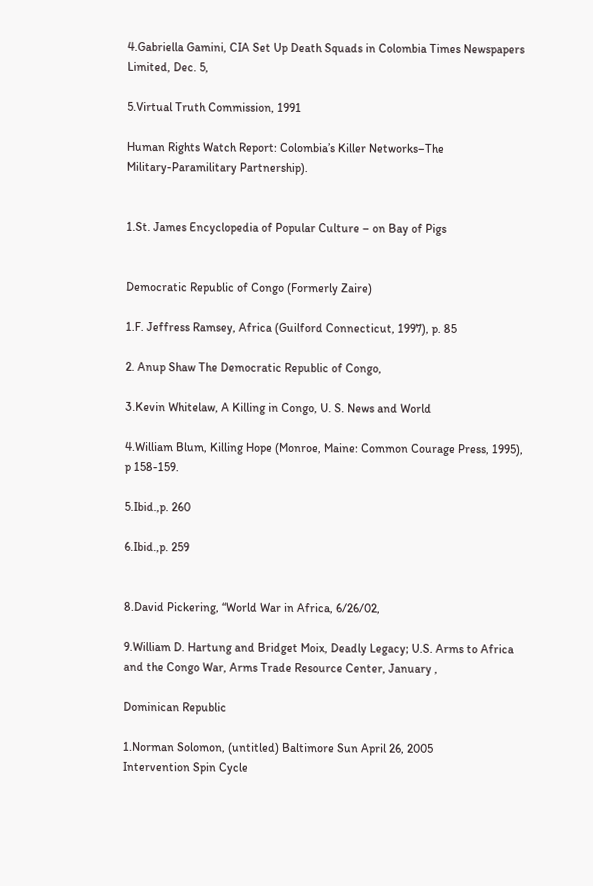4.Gabriella Gamini, CIA Set Up Death Squads in Colombia Times Newspapers
Limited, Dec. 5,

5.Virtual Truth Commission, 1991

Human Rights Watch Report: Colombia’s Killer Networks–The
Military-Paramilitary Partnership).


1.St. James Encyclopedia of Popular Culture – on Bay of Pigs


Democratic Republic of Congo (Formerly Zaire)

1.F. Jeffress Ramsey, Africa (Guilford Connecticut, 1997), p. 85

2. Anup Shaw The Democratic Republic of Congo,

3.Kevin Whitelaw, A Killing in Congo, U. S. News and World

4.William Blum, Killing Hope (Monroe, Maine: Common Courage Press, 1995),
p 158-159.

5.Ibid.,p. 260

6.Ibid.,p. 259


8.David Pickering, “World War in Africa, 6/26/02,

9.William D. Hartung and Bridget Moix, Deadly Legacy; U.S. Arms to Africa
and the Congo War, Arms Trade Resource Center, January ,

Dominican Republic

1.Norman Solomon, (untitled) Baltimore Sun April 26, 2005
Intervention Spin Cycle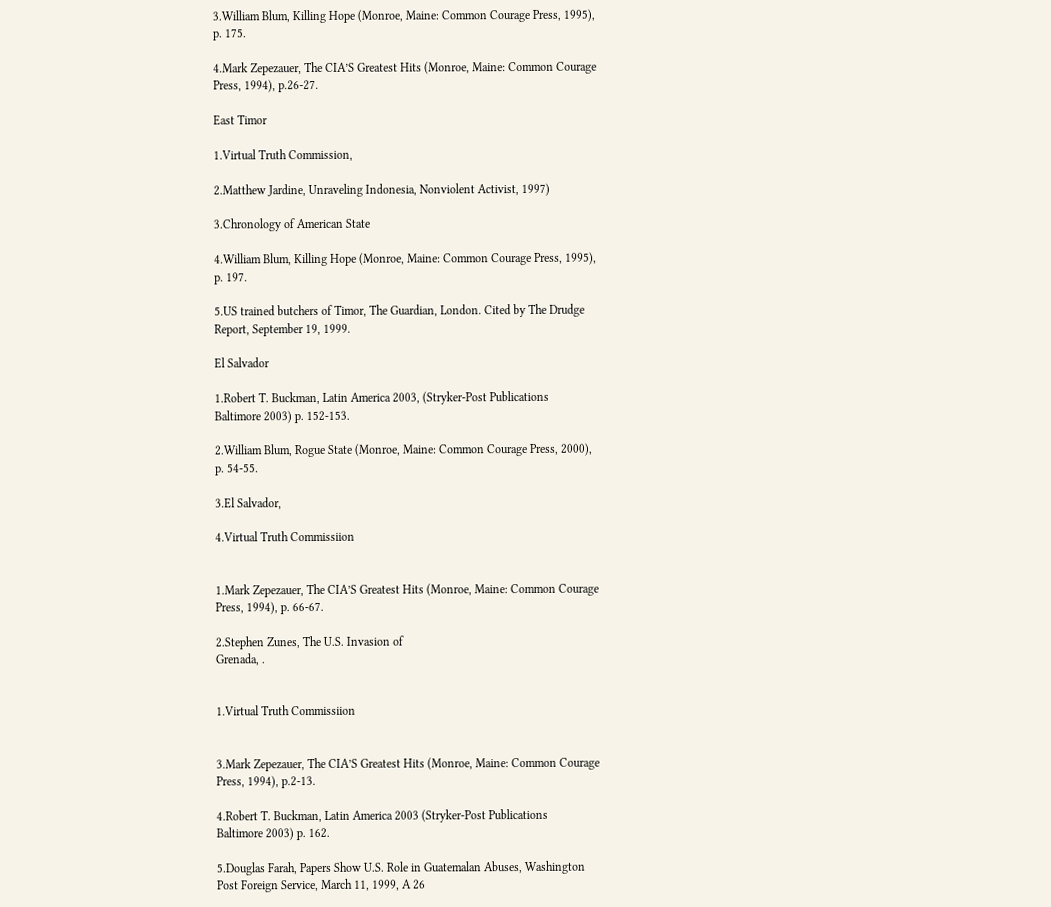3.William Blum, Killing Hope (Monroe, Maine: Common Courage Press, 1995),
p. 175.

4.Mark Zepezauer, The CIA’S Greatest Hits (Monroe, Maine: Common Courage
Press, 1994), p.26-27.

East Timor

1.Virtual Truth Commission,

2.Matthew Jardine, Unraveling Indonesia, Nonviolent Activist, 1997)

3.Chronology of American State

4.William Blum, Killing Hope (Monroe, Maine: Common Courage Press, 1995),
p. 197.

5.US trained butchers of Timor, The Guardian, London. Cited by The Drudge
Report, September 19, 1999.

El Salvador

1.Robert T. Buckman, Latin America 2003, (Stryker-Post Publications
Baltimore 2003) p. 152-153.

2.William Blum, Rogue State (Monroe, Maine: Common Courage Press, 2000),
p. 54-55.

3.El Salvador,

4.Virtual Truth Commissiion


1.Mark Zepezauer, The CIA’S Greatest Hits (Monroe, Maine: Common Courage
Press, 1994), p. 66-67.

2.Stephen Zunes, The U.S. Invasion of
Grenada, .


1.Virtual Truth Commissiion


3.Mark Zepezauer, The CIA’S Greatest Hits (Monroe, Maine: Common Courage
Press, 1994), p.2-13.

4.Robert T. Buckman, Latin America 2003 (Stryker-Post Publications
Baltimore 2003) p. 162.

5.Douglas Farah, Papers Show U.S. Role in Guatemalan Abuses, Washington
Post Foreign Service, March 11, 1999, A 26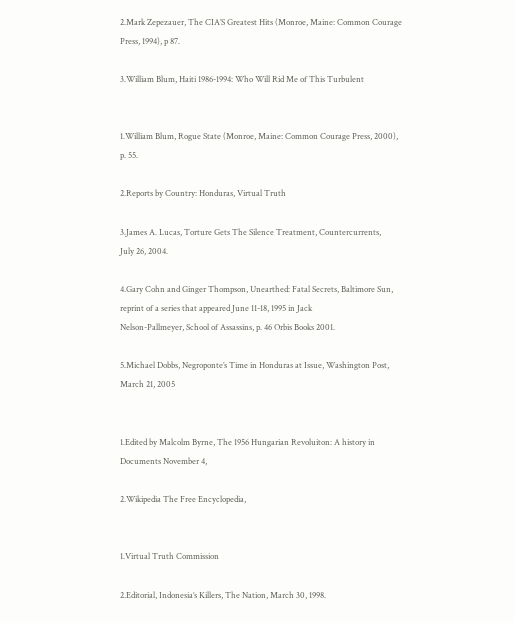2.Mark Zepezauer, The CIA’S Greatest Hits (Monroe, Maine: Common Courage
Press, 1994), p 87.

3.William Blum, Haiti 1986-1994: Who Will Rid Me of This Turbulent


1.William Blum, Rogue State (Monroe, Maine: Common Courage Press, 2000),
p. 55.

2.Reports by Country: Honduras, Virtual Truth

3.James A. Lucas, Torture Gets The Silence Treatment, Countercurrents,
July 26, 2004.

4.Gary Cohn and Ginger Thompson, Unearthed: Fatal Secrets, Baltimore Sun,
reprint of a series that appeared June 11-18, 1995 in Jack
Nelson-Pallmeyer, School of Assassins, p. 46 Orbis Books 2001.

5.Michael Dobbs, Negroponte’s Time in Honduras at Issue, Washington Post,
March 21, 2005


1.Edited by Malcolm Byrne, The 1956 Hungarian Revoluiton: A history in
Documents November 4,

2.Wikipedia The Free Encyclopedia,


1.Virtual Truth Commission

2.Editorial, Indonesia’s Killers, The Nation, March 30, 1998.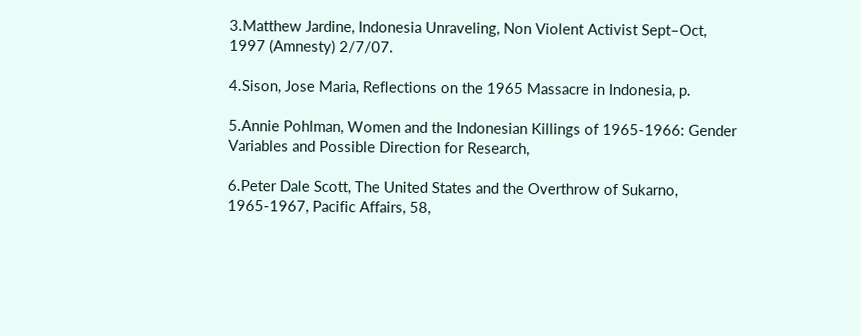3.Matthew Jardine, Indonesia Unraveling, Non Violent Activist Sept–Oct,
1997 (Amnesty) 2/7/07.

4.Sison, Jose Maria, Reflections on the 1965 Massacre in Indonesia, p.

5.Annie Pohlman, Women and the Indonesian Killings of 1965-1966: Gender
Variables and Possible Direction for Research,

6.Peter Dale Scott, The United States and the Overthrow of Sukarno,
1965-1967, Pacific Affairs, 58,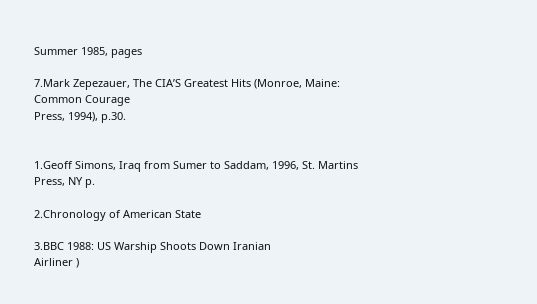Summer 1985, pages

7.Mark Zepezauer, The CIA’S Greatest Hits (Monroe, Maine: Common Courage
Press, 1994), p.30.


1.Geoff Simons, Iraq from Sumer to Saddam, 1996, St. Martins Press, NY p.

2.Chronology of American State

3.BBC 1988: US Warship Shoots Down Iranian
Airliner )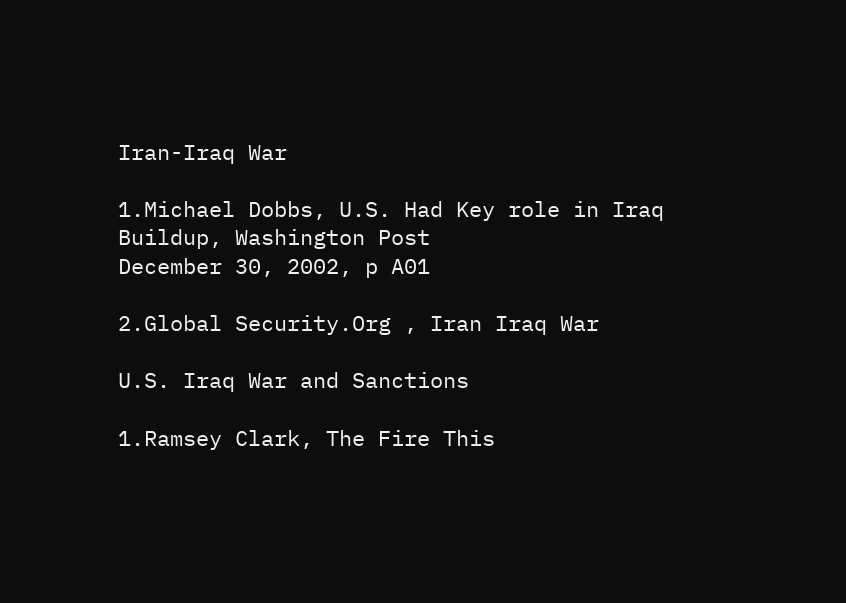Iran-Iraq War

1.Michael Dobbs, U.S. Had Key role in Iraq Buildup, Washington Post
December 30, 2002, p A01

2.Global Security.Org , Iran Iraq War

U.S. Iraq War and Sanctions

1.Ramsey Clark, The Fire This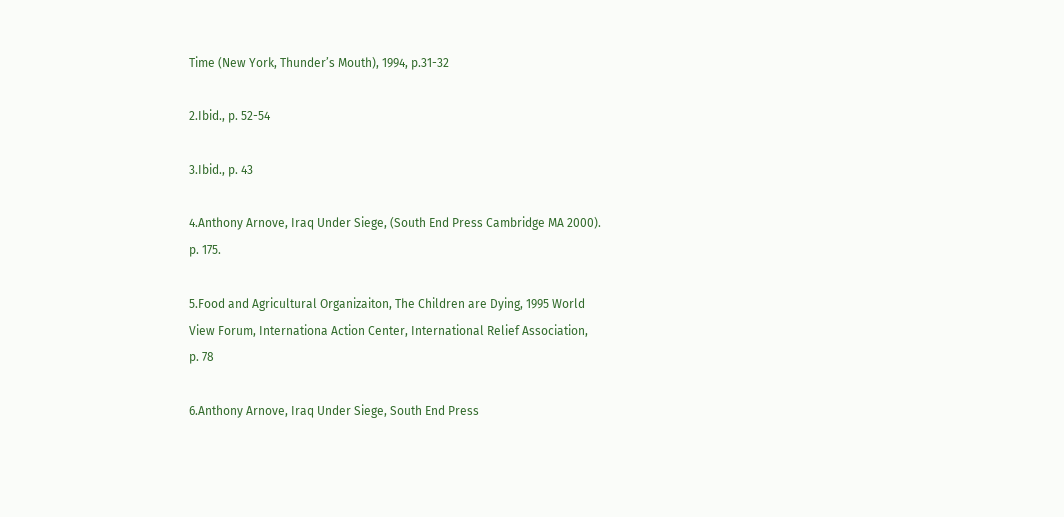Time (New York, Thunder’s Mouth), 1994, p.31-32

2.Ibid., p. 52-54

3.Ibid., p. 43

4.Anthony Arnove, Iraq Under Siege, (South End Press Cambridge MA 2000).
p. 175.

5.Food and Agricultural Organizaiton, The Children are Dying, 1995 World
View Forum, Internationa Action Center, International Relief Association,
p. 78

6.Anthony Arnove, Iraq Under Siege, South End Press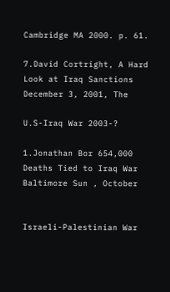Cambridge MA 2000. p. 61.

7.David Cortright, A Hard Look at Iraq Sanctions December 3, 2001, The

U.S-Iraq War 2003-?

1.Jonathan Bor 654,000 Deaths Tied to Iraq War Baltimore Sun , October


Israeli-Palestinian War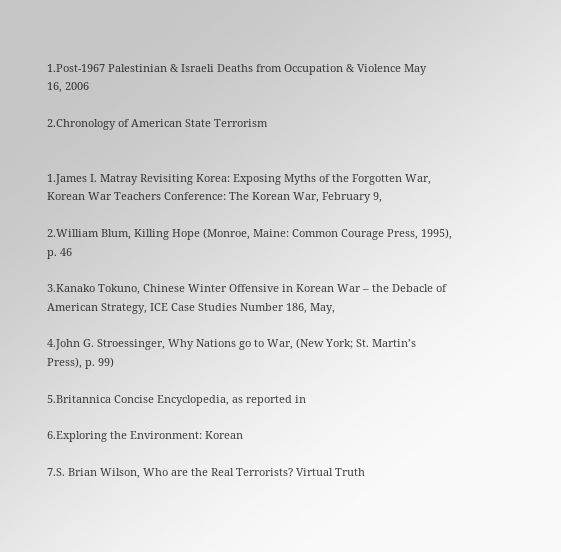1.Post-1967 Palestinian & Israeli Deaths from Occupation & Violence May
16, 2006

2.Chronology of American State Terrorism


1.James I. Matray Revisiting Korea: Exposing Myths of the Forgotten War,
Korean War Teachers Conference: The Korean War, February 9,

2.William Blum, Killing Hope (Monroe, Maine: Common Courage Press, 1995),
p. 46

3.Kanako Tokuno, Chinese Winter Offensive in Korean War – the Debacle of
American Strategy, ICE Case Studies Number 186, May,

4.John G. Stroessinger, Why Nations go to War, (New York; St. Martin’s
Press), p. 99)

5.Britannica Concise Encyclopedia, as reported in

6.Exploring the Environment: Korean

7.S. Brian Wilson, Who are the Real Terrorists? Virtual Truth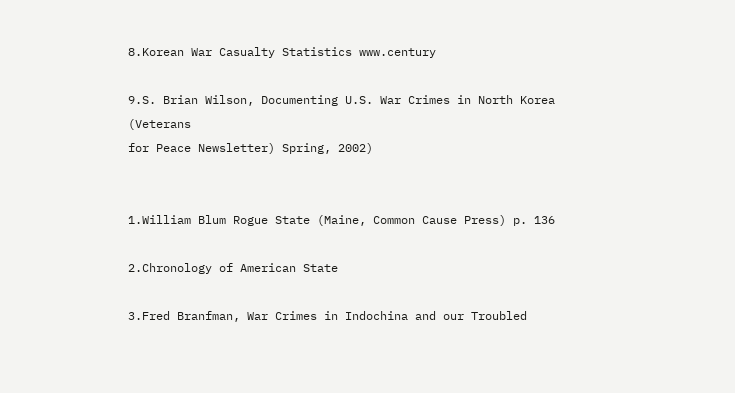8.Korean War Casualty Statistics www.century

9.S. Brian Wilson, Documenting U.S. War Crimes in North Korea (Veterans
for Peace Newsletter) Spring, 2002)


1.William Blum Rogue State (Maine, Common Cause Press) p. 136

2.Chronology of American State

3.Fred Branfman, War Crimes in Indochina and our Troubled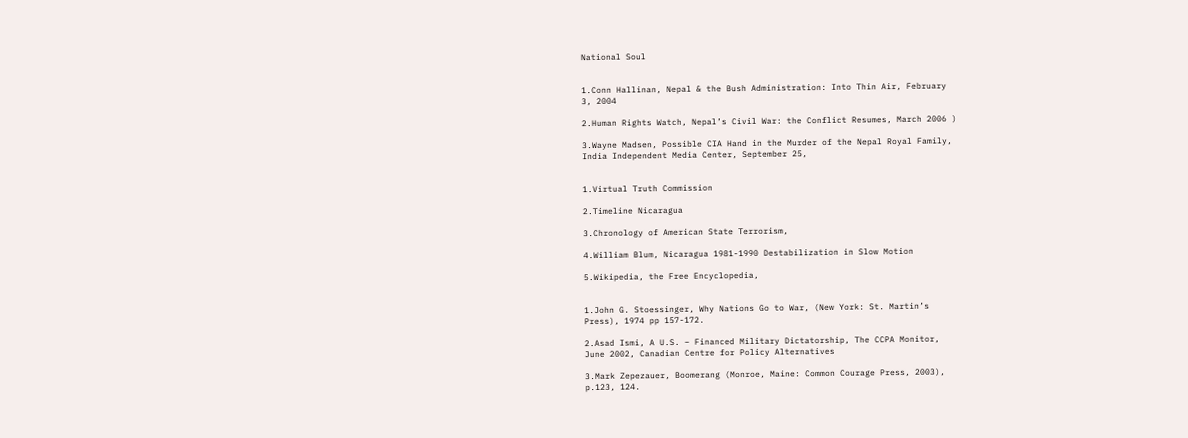National Soul


1.Conn Hallinan, Nepal & the Bush Administration: Into Thin Air, February
3, 2004

2.Human Rights Watch, Nepal’s Civil War: the Conflict Resumes, March 2006 )

3.Wayne Madsen, Possible CIA Hand in the Murder of the Nepal Royal Family,
India Independent Media Center, September 25,


1.Virtual Truth Commission

2.Timeline Nicaragua

3.Chronology of American State Terrorism,

4.William Blum, Nicaragua 1981-1990 Destabilization in Slow Motion

5.Wikipedia, the Free Encyclopedia,


1.John G. Stoessinger, Why Nations Go to War, (New York: St. Martin’s
Press), 1974 pp 157-172.

2.Asad Ismi, A U.S. – Financed Military Dictatorship, The CCPA Monitor,
June 2002, Canadian Centre for Policy Alternatives

3.Mark Zepezauer, Boomerang (Monroe, Maine: Common Courage Press, 2003),
p.123, 124.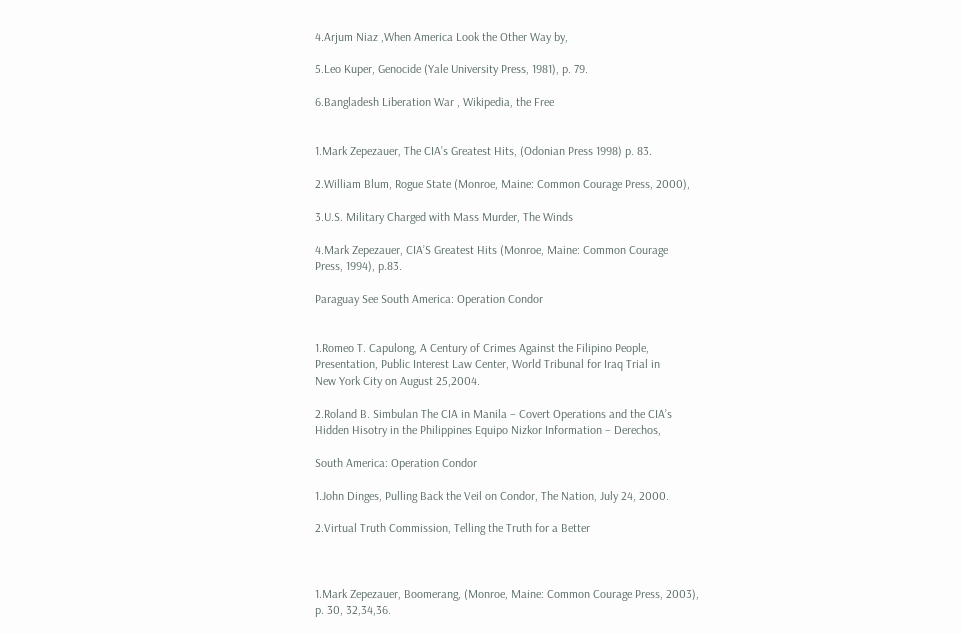4.Arjum Niaz ,When America Look the Other Way by,

5.Leo Kuper, Genocide (Yale University Press, 1981), p. 79.

6.Bangladesh Liberation War , Wikipedia, the Free


1.Mark Zepezauer, The CIA’s Greatest Hits, (Odonian Press 1998) p. 83.

2.William Blum, Rogue State (Monroe, Maine: Common Courage Press, 2000),

3.U.S. Military Charged with Mass Murder, The Winds

4.Mark Zepezauer, CIA’S Greatest Hits (Monroe, Maine: Common Courage
Press, 1994), p.83.

Paraguay See South America: Operation Condor


1.Romeo T. Capulong, A Century of Crimes Against the Filipino People,
Presentation, Public Interest Law Center, World Tribunal for Iraq Trial in
New York City on August 25,2004.

2.Roland B. Simbulan The CIA in Manila – Covert Operations and the CIA’s
Hidden Hisotry in the Philippines Equipo Nizkor Information – Derechos,

South America: Operation Condor

1.John Dinges, Pulling Back the Veil on Condor, The Nation, July 24, 2000.

2.Virtual Truth Commission, Telling the Truth for a Better



1.Mark Zepezauer, Boomerang, (Monroe, Maine: Common Courage Press, 2003),
p. 30, 32,34,36.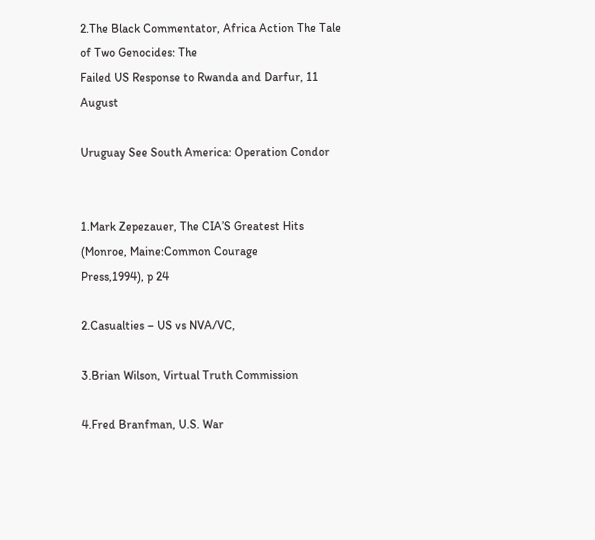2.The Black Commentator, Africa Action The Tale of Two Genocides: The
Failed US Response to Rwanda and Darfur, 11 August

Uruguay See South America: Operation Condor


1.Mark Zepezauer, The CIA’S Greatest Hits (Monroe, Maine:Common Courage
Press,1994), p 24

2.Casualties – US vs NVA/VC,

3.Brian Wilson, Virtual Truth Commission

4.Fred Branfman, U.S. War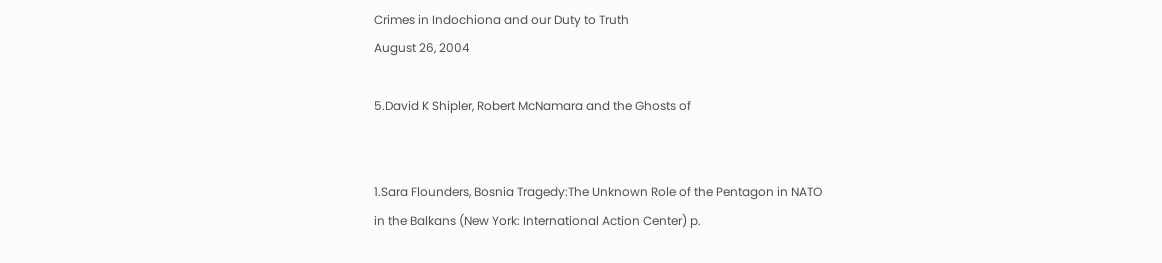Crimes in Indochiona and our Duty to Truth
August 26, 2004

5.David K Shipler, Robert McNamara and the Ghosts of


1.Sara Flounders, Bosnia Tragedy:The Unknown Role of the Pentagon in NATO
in the Balkans (New York: International Action Center) p.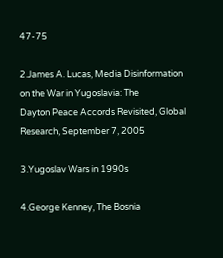47-75

2.James A. Lucas, Media Disinformation on the War in Yugoslavia: The
Dayton Peace Accords Revisited, Global Research, September 7, 2005

3.Yugoslav Wars in 1990s

4.George Kenney, The Bosnia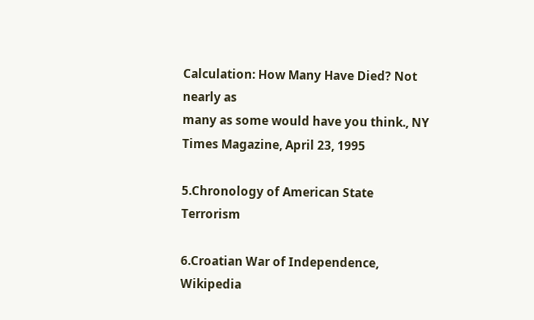Calculation: How Many Have Died? Not nearly as
many as some would have you think., NY Times Magazine, April 23, 1995

5.Chronology of American State Terrorism

6.Croatian War of Independence, Wikipedia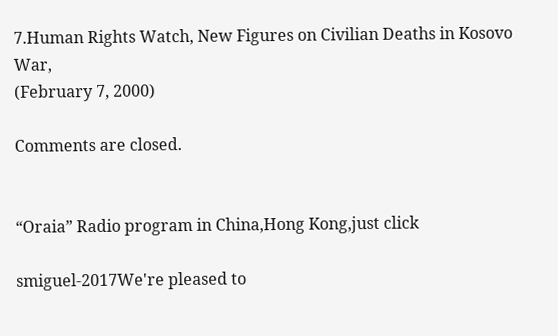7.Human Rights Watch, New Figures on Civilian Deaths in Kosovo War,
(February 7, 2000)

Comments are closed.


“Oraia” Radio program in China,Hong Kong,just click

smiguel-2017We're pleased to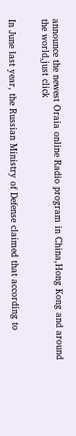announce the newest Oraia online Radio program in China,Hong Kong and around the world,just click


In June last year, the Russian Ministry of Defense claimed that according to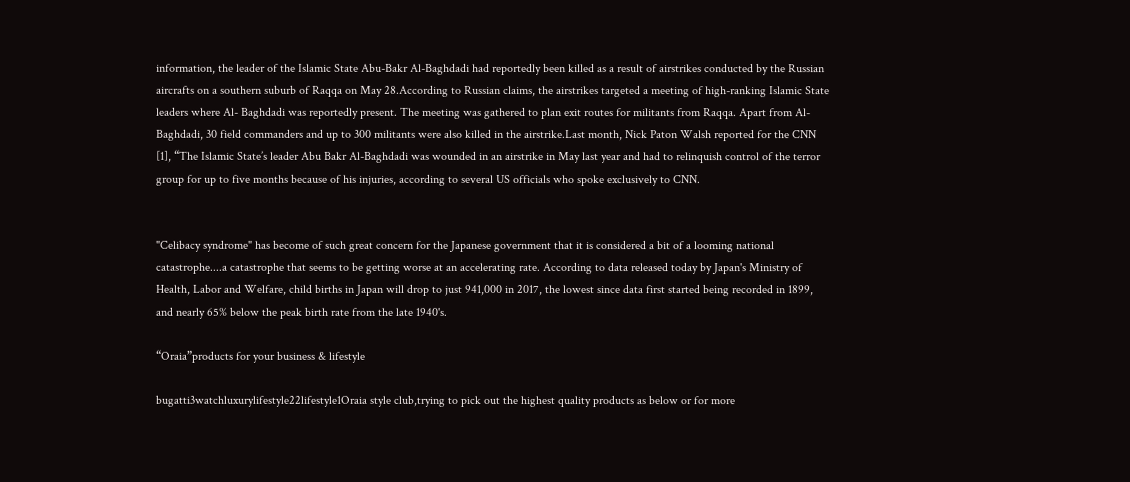information, the leader of the Islamic State Abu-Bakr Al-Baghdadi had reportedly been killed as a result of airstrikes conducted by the Russian aircrafts on a southern suburb of Raqqa on May 28.According to Russian claims, the airstrikes targeted a meeting of high-ranking Islamic State leaders where Al- Baghdadi was reportedly present. The meeting was gathered to plan exit routes for militants from Raqqa. Apart from Al-Baghdadi, 30 field commanders and up to 300 militants were also killed in the airstrike.Last month, Nick Paton Walsh reported for the CNN [1], “The Islamic State’s leader Abu Bakr Al-Baghdadi was wounded in an airstrike in May last year and had to relinquish control of the terror group for up to five months because of his injuries, according to several US officials who spoke exclusively to CNN.


"Celibacy syndrome" has become of such great concern for the Japanese government that it is considered a bit of a looming national catastrophe....a catastrophe that seems to be getting worse at an accelerating rate. According to data released today by Japan's Ministry of Health, Labor and Welfare, child births in Japan will drop to just 941,000 in 2017, the lowest since data first started being recorded in 1899, and nearly 65% below the peak birth rate from the late 1940's.

“Oraia”products for your business & lifestyle

bugatti3watchluxurylifestyle22lifestyle1Oraia style club,trying to pick out the highest quality products as below or for more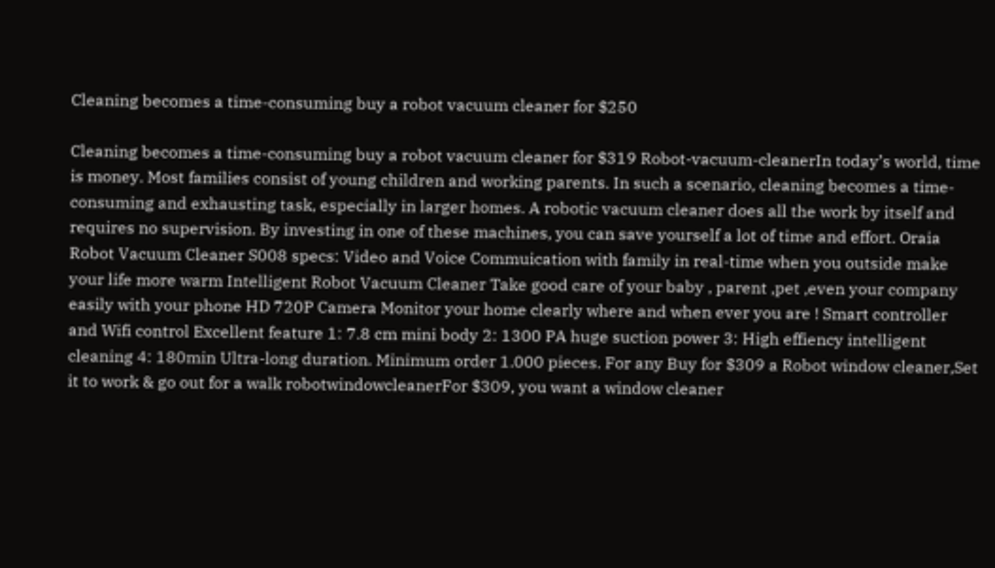Cleaning becomes a time-consuming buy a robot vacuum cleaner for $250

Cleaning becomes a time-consuming buy a robot vacuum cleaner for $319 Robot-vacuum-cleanerIn today’s world, time is money. Most families consist of young children and working parents. In such a scenario, cleaning becomes a time-consuming and exhausting task, especially in larger homes. A robotic vacuum cleaner does all the work by itself and requires no supervision. By investing in one of these machines, you can save yourself a lot of time and effort. Oraia Robot Vacuum Cleaner S008 specs: Video and Voice Commuication with family in real-time when you outside make your life more warm Intelligent Robot Vacuum Cleaner Take good care of your baby , parent ,pet ,even your company easily with your phone HD 720P Camera Monitor your home clearly where and when ever you are ! Smart controller and Wifi control Excellent feature 1: 7.8 cm mini body 2: 1300 PA huge suction power 3: High effiency intelligent cleaning 4: 180min Ultra-long duration. Minimum order 1.000 pieces. For any Buy for $309 a Robot window cleaner,Set it to work & go out for a walk robotwindowcleanerFor $309, you want a window cleaner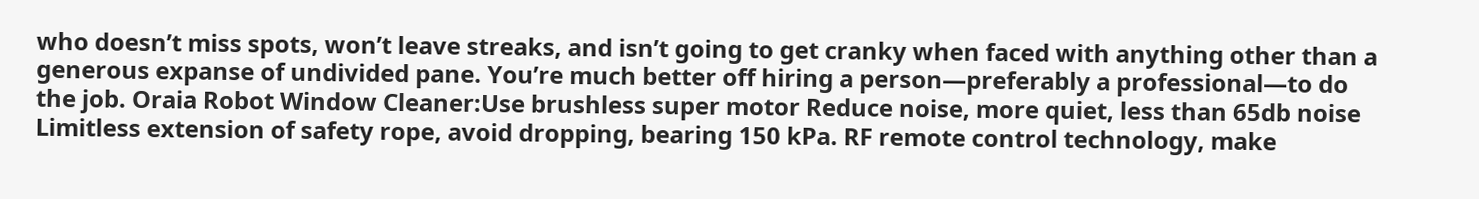who doesn’t miss spots, won’t leave streaks, and isn’t going to get cranky when faced with anything other than a generous expanse of undivided pane. You’re much better off hiring a person—preferably a professional—to do the job. Oraia Robot Window Cleaner:Use brushless super motor Reduce noise, more quiet, less than 65db noise Limitless extension of safety rope, avoid dropping, bearing 150 kPa. RF remote control technology, make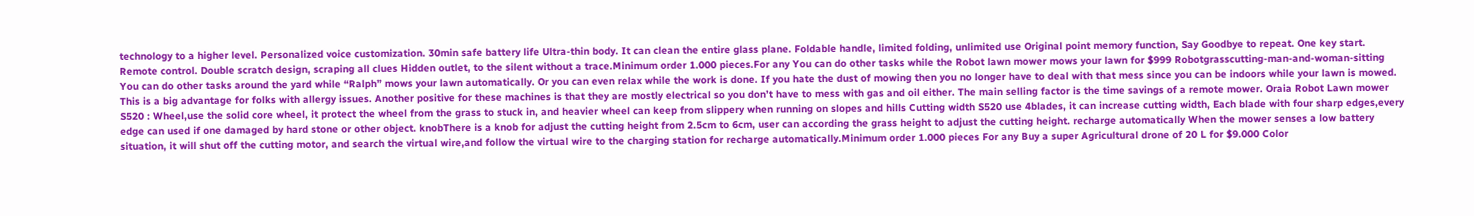technology to a higher level. Personalized voice customization. 30min safe battery life Ultra-thin body. It can clean the entire glass plane. Foldable handle, limited folding, unlimited use Original point memory function, Say Goodbye to repeat. One key start. Remote control. Double scratch design, scraping all clues Hidden outlet, to the silent without a trace.Minimum order 1.000 pieces.For any You can do other tasks while the Robot lawn mower mows your lawn for $999 Robotgrasscutting-man-and-woman-sitting You can do other tasks around the yard while “Ralph” mows your lawn automatically. Or you can even relax while the work is done. If you hate the dust of mowing then you no longer have to deal with that mess since you can be indoors while your lawn is mowed. This is a big advantage for folks with allergy issues. Another positive for these machines is that they are mostly electrical so you don’t have to mess with gas and oil either. The main selling factor is the time savings of a remote mower. Oraia Robot Lawn mower S520 : Wheel,use the solid core wheel, it protect the wheel from the grass to stuck in, and heavier wheel can keep from slippery when running on slopes and hills Cutting width S520 use 4blades, it can increase cutting width, Each blade with four sharp edges,every edge can used if one damaged by hard stone or other object. knobThere is a knob for adjust the cutting height from 2.5cm to 6cm, user can according the grass height to adjust the cutting height. recharge automatically When the mower senses a low battery situation, it will shut off the cutting motor, and search the virtual wire,and follow the virtual wire to the charging station for recharge automatically.Minimum order 1.000 pieces For any Buy a super Agricultural drone of 20 L for $9.000 Color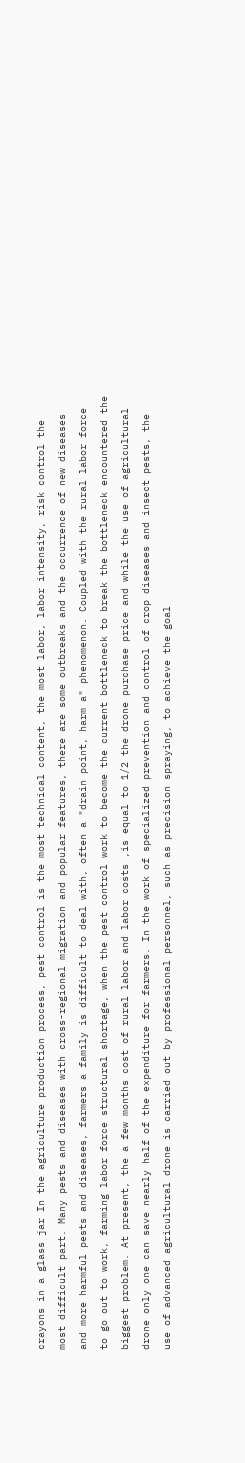crayons in a glass jar In the agriculture production process, pest control is the most technical content, the most labor, labor intensity, risk control the most difficult part. Many pests and diseases with cross-regional migration and popular features, there are some outbreaks and the occurrence of new diseases and more harmful pests and diseases, farmers a family is difficult to deal with, often a "drain point, harm a" phenomenon. Coupled with the rural labor force to go out to work, farming labor force structural shortage, when the pest control work to become the current bottleneck to break the bottleneck encountered the biggest problem. At present, the a few months cost of rural labor and labor costs ,is equal to 1/2 the drone purchase price and while the use of agricultural drone only one can save nearly half of the expenditure for farmers. In the work of specialized prevention and control of crop diseases and insect pests, the use of advanced agricultural drone is carried out by professional personnel, such as precision spraying, to achieve the goal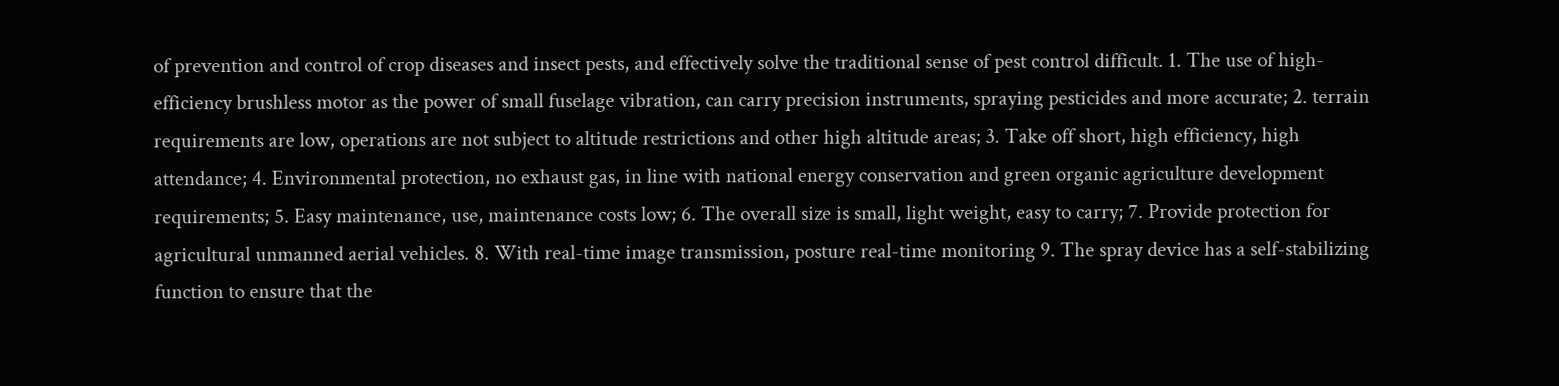of prevention and control of crop diseases and insect pests, and effectively solve the traditional sense of pest control difficult. 1. The use of high-efficiency brushless motor as the power of small fuselage vibration, can carry precision instruments, spraying pesticides and more accurate; 2. terrain requirements are low, operations are not subject to altitude restrictions and other high altitude areas; 3. Take off short, high efficiency, high attendance; 4. Environmental protection, no exhaust gas, in line with national energy conservation and green organic agriculture development requirements; 5. Easy maintenance, use, maintenance costs low; 6. The overall size is small, light weight, easy to carry; 7. Provide protection for agricultural unmanned aerial vehicles. 8. With real-time image transmission, posture real-time monitoring 9. The spray device has a self-stabilizing function to ensure that the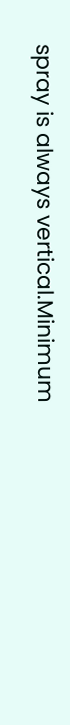spray is always vertical.Minimum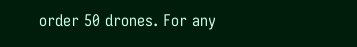order 50 drones. For any